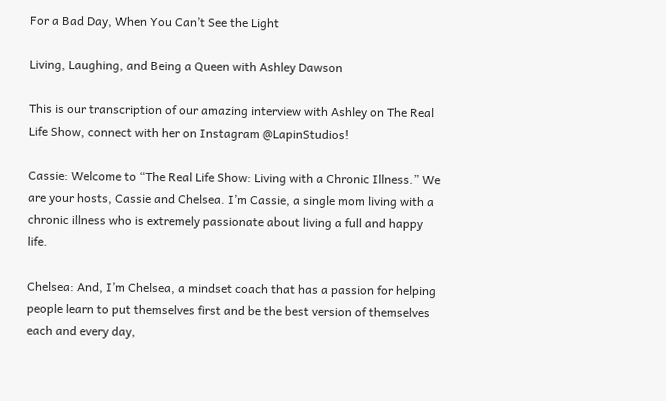For a Bad Day, When You Can’t See the Light

Living, Laughing, and Being a Queen with Ashley Dawson

This is our transcription of our amazing interview with Ashley on The Real Life Show, connect with her on Instagram @LapinStudios!

Cassie: Welcome to “The Real Life Show: Living with a Chronic Illness.” We are your hosts, Cassie and Chelsea. I’m Cassie, a single mom living with a chronic illness who is extremely passionate about living a full and happy life.

Chelsea: And, I’m Chelsea, a mindset coach that has a passion for helping people learn to put themselves first and be the best version of themselves each and every day,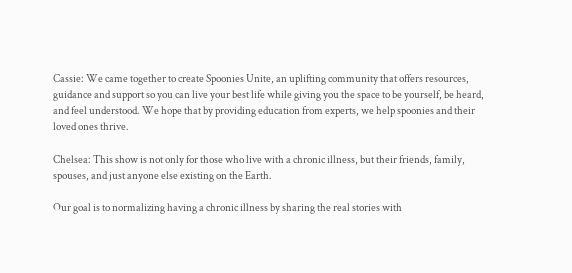Cassie: We came together to create Spoonies Unite, an uplifting community that offers resources, guidance and support so you can live your best life while giving you the space to be yourself, be heard, and feel understood. We hope that by providing education from experts, we help spoonies and their loved ones thrive.

Chelsea: This show is not only for those who live with a chronic illness, but their friends, family, spouses, and just anyone else existing on the Earth.

Our goal is to normalizing having a chronic illness by sharing the real stories with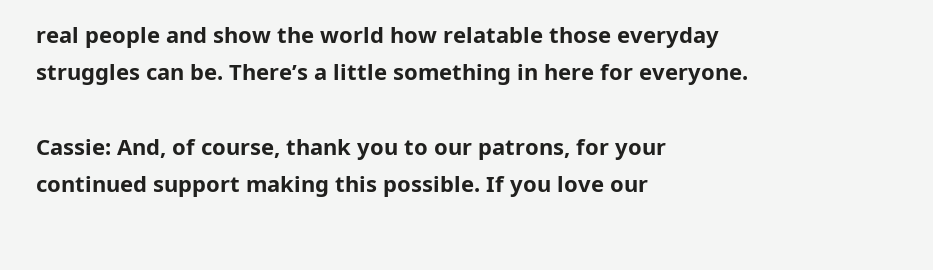real people and show the world how relatable those everyday struggles can be. There’s a little something in here for everyone.

Cassie: And, of course, thank you to our patrons, for your continued support making this possible. If you love our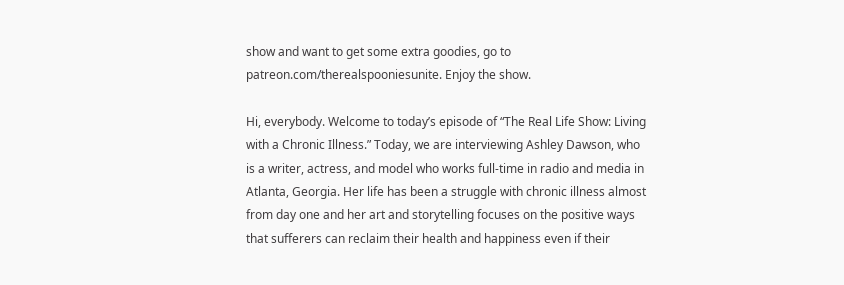show and want to get some extra goodies, go to patreon.com/therealspooniesunite. Enjoy the show.

Hi, everybody. Welcome to today’s episode of “The Real Life Show: Living with a Chronic Illness.” Today, we are interviewing Ashley Dawson, who is a writer, actress, and model who works full-time in radio and media in Atlanta, Georgia. Her life has been a struggle with chronic illness almost from day one and her art and storytelling focuses on the positive ways that sufferers can reclaim their health and happiness even if their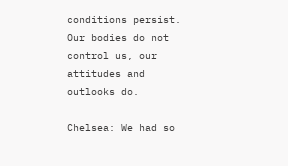conditions persist. Our bodies do not control us, our attitudes and outlooks do.

Chelsea: We had so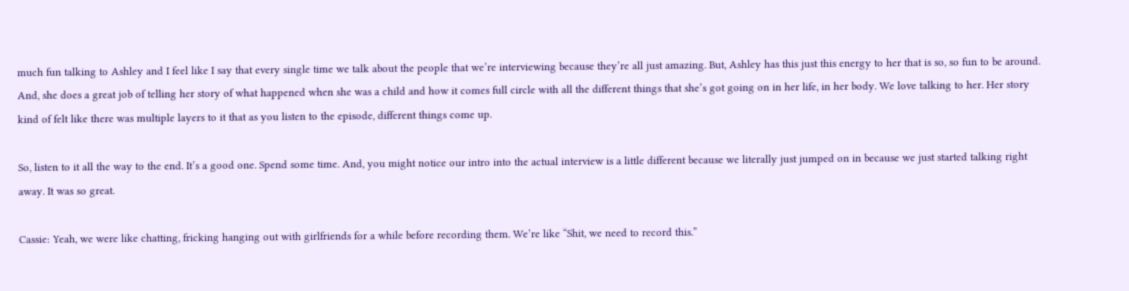much fun talking to Ashley and I feel like I say that every single time we talk about the people that we’re interviewing because they’re all just amazing. But, Ashley has this just this energy to her that is so, so fun to be around. And, she does a great job of telling her story of what happened when she was a child and how it comes full circle with all the different things that she’s got going on in her life, in her body. We love talking to her. Her story kind of felt like there was multiple layers to it that as you listen to the episode, different things come up.

So, listen to it all the way to the end. It’s a good one. Spend some time. And, you might notice our intro into the actual interview is a little different because we literally just jumped on in because we just started talking right away. It was so great.

Cassie: Yeah, we were like chatting, fricking hanging out with girlfriends for a while before recording them. We’re like “Shit, we need to record this.”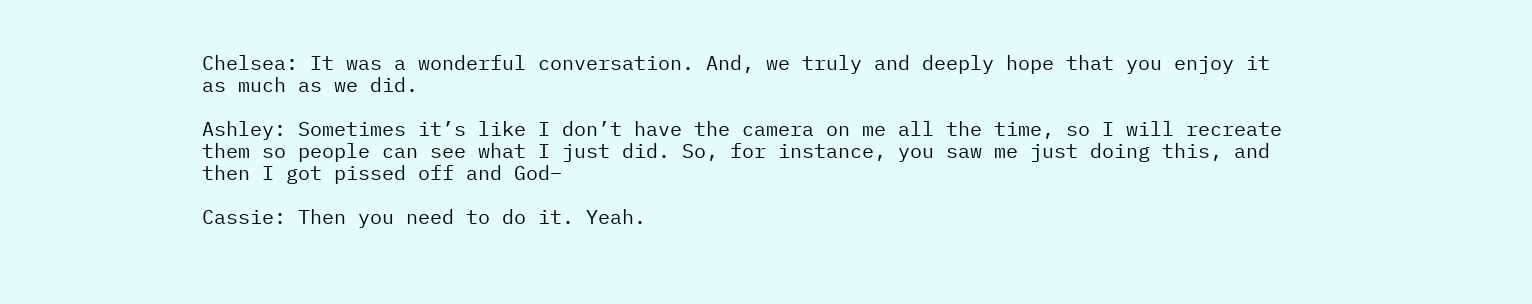Chelsea: It was a wonderful conversation. And, we truly and deeply hope that you enjoy it as much as we did.

Ashley: Sometimes it’s like I don’t have the camera on me all the time, so I will recreate them so people can see what I just did. So, for instance, you saw me just doing this, and then I got pissed off and God–

Cassie: Then you need to do it. Yeah.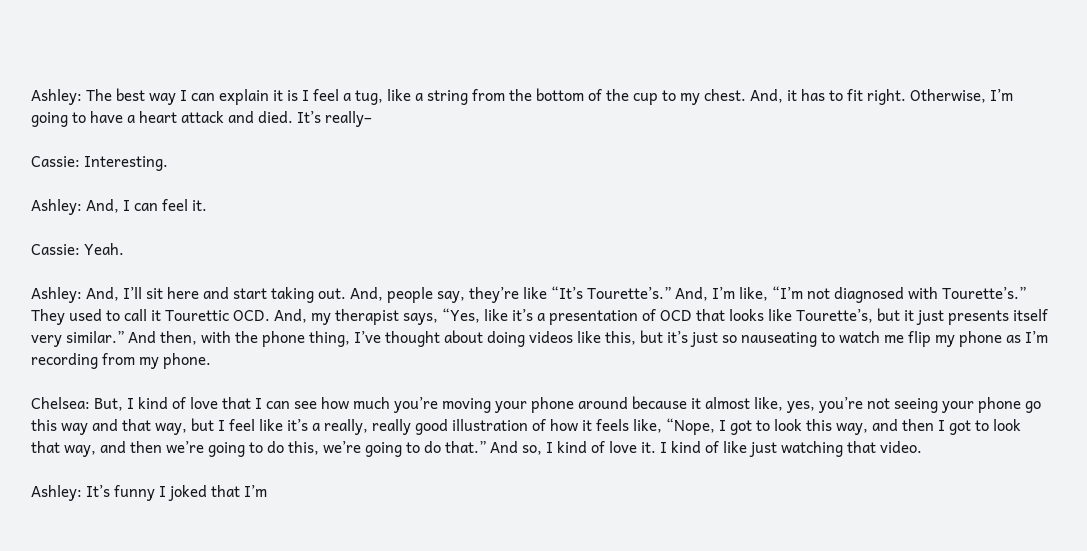Ashley: The best way I can explain it is I feel a tug, like a string from the bottom of the cup to my chest. And, it has to fit right. Otherwise, I’m going to have a heart attack and died. It’s really–

Cassie: Interesting.

Ashley: And, I can feel it.

Cassie: Yeah.

Ashley: And, I’ll sit here and start taking out. And, people say, they’re like “It’s Tourette’s.” And, I’m like, “I’m not diagnosed with Tourette’s.” They used to call it Tourettic OCD. And, my therapist says, “Yes, like it’s a presentation of OCD that looks like Tourette’s, but it just presents itself very similar.” And then, with the phone thing, I’ve thought about doing videos like this, but it’s just so nauseating to watch me flip my phone as I’m recording from my phone.

Chelsea: But, I kind of love that I can see how much you’re moving your phone around because it almost like, yes, you’re not seeing your phone go this way and that way, but I feel like it’s a really, really good illustration of how it feels like, “Nope, I got to look this way, and then I got to look that way, and then we’re going to do this, we’re going to do that.” And so, I kind of love it. I kind of like just watching that video.

Ashley: It’s funny I joked that I’m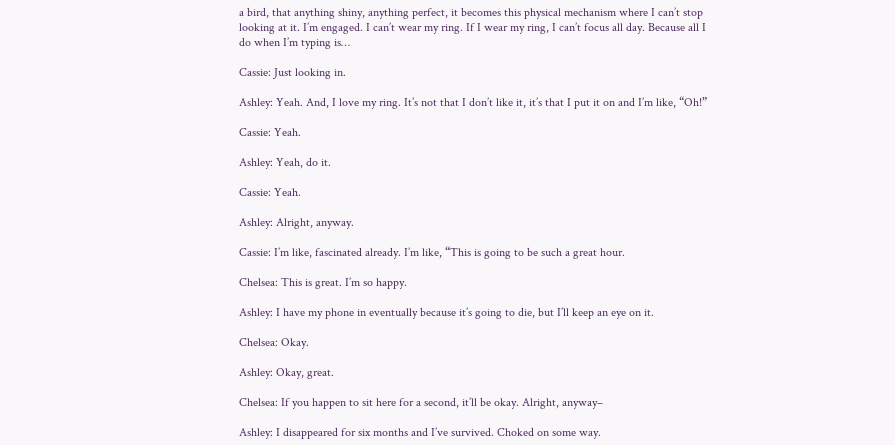a bird, that anything shiny, anything perfect, it becomes this physical mechanism where I can’t stop looking at it. I’m engaged. I can’t wear my ring. If I wear my ring, I can’t focus all day. Because all I do when I’m typing is…

Cassie: Just looking in.

Ashley: Yeah. And, I love my ring. It’s not that I don’t like it, it’s that I put it on and I’m like, “Oh!”

Cassie: Yeah.

Ashley: Yeah, do it.

Cassie: Yeah.

Ashley: Alright, anyway.

Cassie: I’m like, fascinated already. I’m like, “This is going to be such a great hour.

Chelsea: This is great. I’m so happy.

Ashley: I have my phone in eventually because it’s going to die, but I’ll keep an eye on it.

Chelsea: Okay.

Ashley: Okay, great.

Chelsea: If you happen to sit here for a second, it’ll be okay. Alright, anyway–

Ashley: I disappeared for six months and I’ve survived. Choked on some way.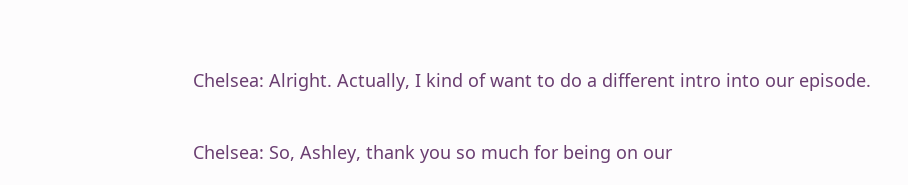Chelsea: Alright. Actually, I kind of want to do a different intro into our episode.

Chelsea: So, Ashley, thank you so much for being on our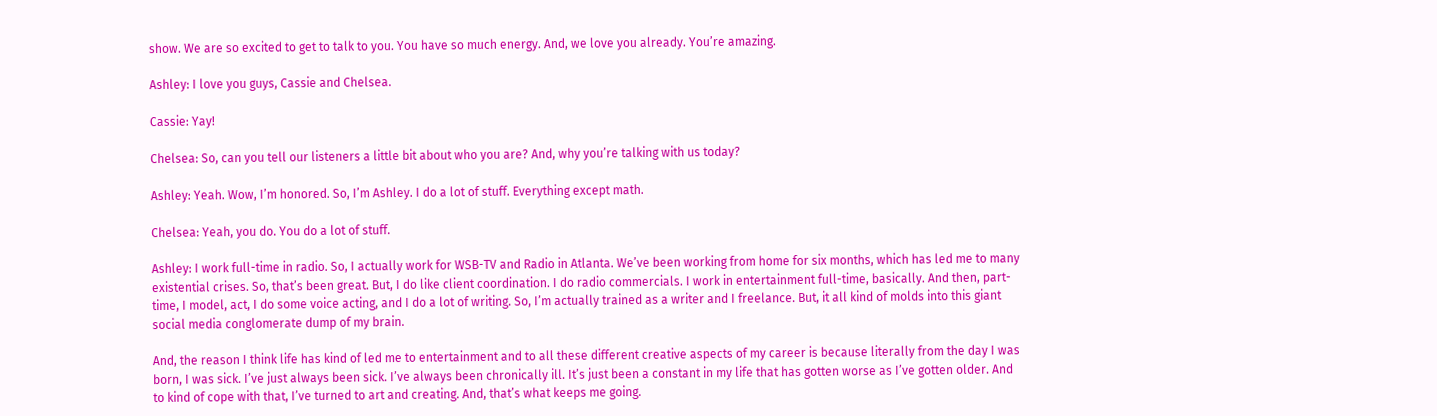show. We are so excited to get to talk to you. You have so much energy. And, we love you already. You’re amazing.

Ashley: I love you guys, Cassie and Chelsea.

Cassie: Yay!

Chelsea: So, can you tell our listeners a little bit about who you are? And, why you’re talking with us today?

Ashley: Yeah. Wow, I’m honored. So, I’m Ashley. I do a lot of stuff. Everything except math.

Chelsea: Yeah, you do. You do a lot of stuff.

Ashley: I work full-time in radio. So, I actually work for WSB-TV and Radio in Atlanta. We’ve been working from home for six months, which has led me to many existential crises. So, that’s been great. But, I do like client coordination. I do radio commercials. I work in entertainment full-time, basically. And then, part-time, I model, act, I do some voice acting, and I do a lot of writing. So, I’m actually trained as a writer and I freelance. But, it all kind of molds into this giant social media conglomerate dump of my brain.

And, the reason I think life has kind of led me to entertainment and to all these different creative aspects of my career is because literally from the day I was born, I was sick. I’ve just always been sick. I’ve always been chronically ill. It’s just been a constant in my life that has gotten worse as I’ve gotten older. And to kind of cope with that, I’ve turned to art and creating. And, that’s what keeps me going.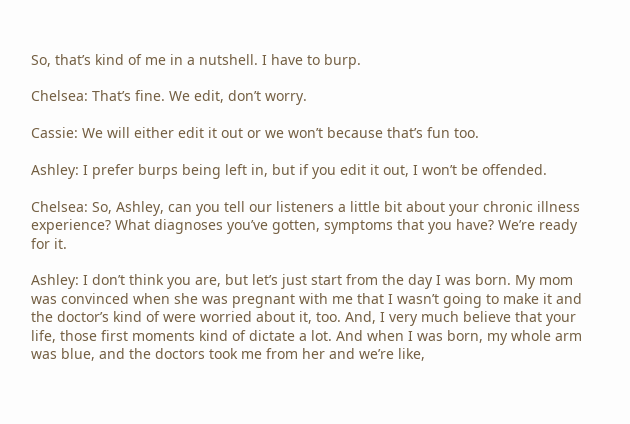So, that’s kind of me in a nutshell. I have to burp.

Chelsea: That’s fine. We edit, don’t worry.

Cassie: We will either edit it out or we won’t because that’s fun too.

Ashley: I prefer burps being left in, but if you edit it out, I won’t be offended.

Chelsea: So, Ashley, can you tell our listeners a little bit about your chronic illness experience? What diagnoses you’ve gotten, symptoms that you have? We’re ready for it.

Ashley: I don’t think you are, but let’s just start from the day I was born. My mom was convinced when she was pregnant with me that I wasn’t going to make it and the doctor’s kind of were worried about it, too. And, I very much believe that your life, those first moments kind of dictate a lot. And when I was born, my whole arm was blue, and the doctors took me from her and we’re like,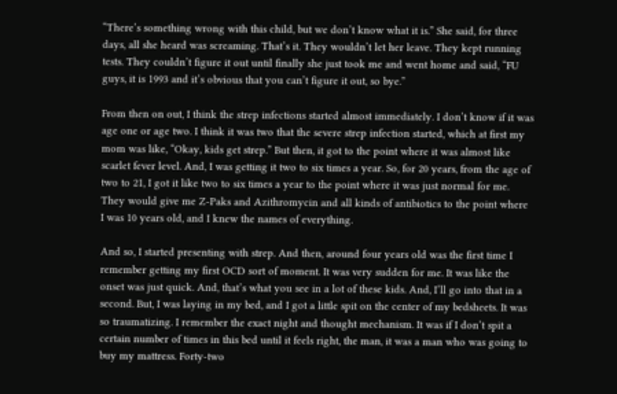“There’s something wrong with this child, but we don’t know what it is.” She said, for three days, all she heard was screaming. That’s it. They wouldn’t let her leave. They kept running tests. They couldn’t figure it out until finally she just took me and went home and said, “FU guys, it is 1993 and it’s obvious that you can’t figure it out, so bye.”

From then on out, I think the strep infections started almost immediately. I don’t know if it was age one or age two. I think it was two that the severe strep infection started, which at first my mom was like, “Okay, kids get strep.” But then, it got to the point where it was almost like scarlet fever level. And, I was getting it two to six times a year. So, for 20 years, from the age of two to 21, I got it like two to six times a year to the point where it was just normal for me. They would give me Z-Paks and Azithromycin and all kinds of antibiotics to the point where I was 10 years old, and I knew the names of everything.

And so, I started presenting with strep. And then, around four years old was the first time I remember getting my first OCD sort of moment. It was very sudden for me. It was like the onset was just quick. And, that’s what you see in a lot of these kids. And, I’ll go into that in a second. But, I was laying in my bed, and I got a little spit on the center of my bedsheets. It was so traumatizing. I remember the exact night and thought mechanism. It was if I don’t spit a certain number of times in this bed until it feels right, the man, it was a man who was going to buy my mattress. Forty-two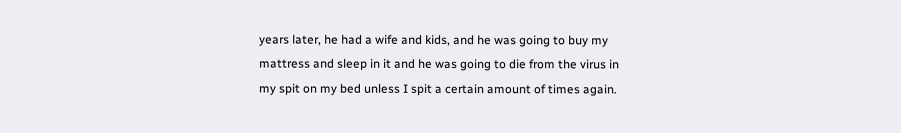years later, he had a wife and kids, and he was going to buy my mattress and sleep in it and he was going to die from the virus in my spit on my bed unless I spit a certain amount of times again.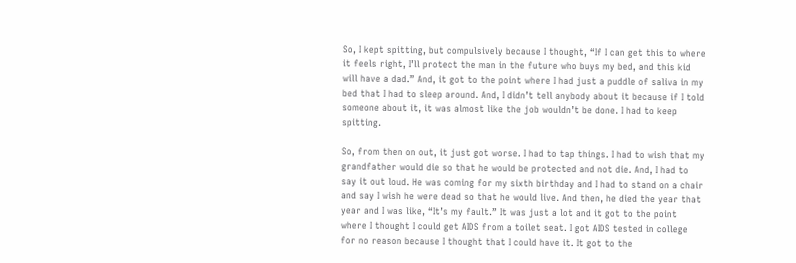So, I kept spitting, but compulsively because I thought, “If I can get this to where it feels right, I’ll protect the man in the future who buys my bed, and this kid will have a dad.” And, it got to the point where I had just a puddle of saliva in my bed that I had to sleep around. And, I didn’t tell anybody about it because if I told someone about it, it was almost like the job wouldn’t be done. I had to keep spitting.

So, from then on out, it just got worse. I had to tap things. I had to wish that my grandfather would die so that he would be protected and not die. And, I had to say it out loud. He was coming for my sixth birthday and I had to stand on a chair and say I wish he were dead so that he would live. And then, he died the year that year and I was like, “It’s my fault.” It was just a lot and it got to the point where I thought I could get AIDS from a toilet seat. I got AIDS tested in college for no reason because I thought that I could have it. It got to the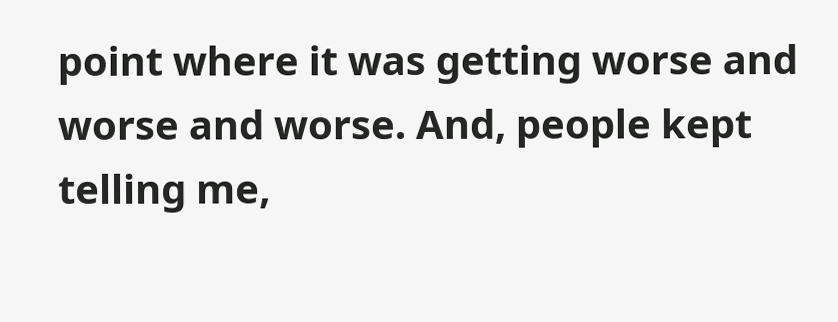point where it was getting worse and worse and worse. And, people kept telling me,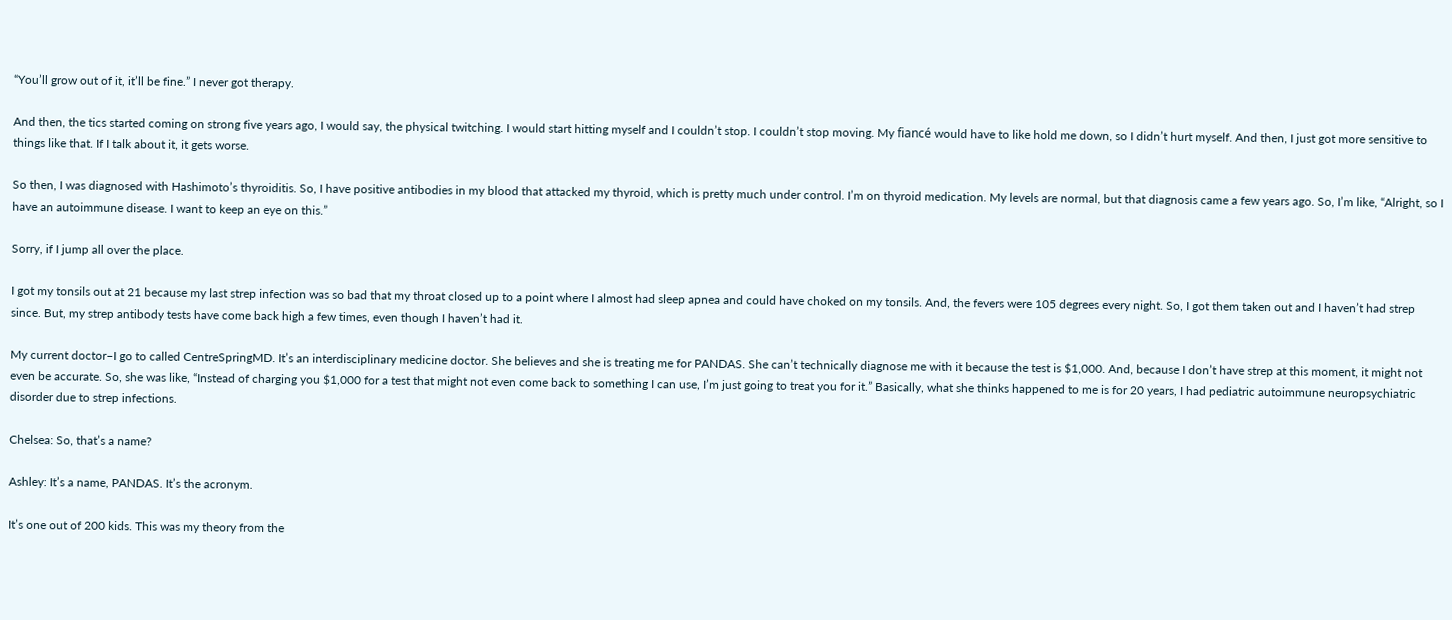“You’ll grow out of it, it’ll be fine.” I never got therapy.

And then, the tics started coming on strong five years ago, I would say, the physical twitching. I would start hitting myself and I couldn’t stop. I couldn’t stop moving. My fiancé would have to like hold me down, so I didn’t hurt myself. And then, I just got more sensitive to things like that. If I talk about it, it gets worse.

So then, I was diagnosed with Hashimoto’s thyroiditis. So, I have positive antibodies in my blood that attacked my thyroid, which is pretty much under control. I’m on thyroid medication. My levels are normal, but that diagnosis came a few years ago. So, I’m like, “Alright, so I have an autoimmune disease. I want to keep an eye on this.”

Sorry, if I jump all over the place.

I got my tonsils out at 21 because my last strep infection was so bad that my throat closed up to a point where I almost had sleep apnea and could have choked on my tonsils. And, the fevers were 105 degrees every night. So, I got them taken out and I haven’t had strep since. But, my strep antibody tests have come back high a few times, even though I haven’t had it.

My current doctor–I go to called CentreSpringMD. It’s an interdisciplinary medicine doctor. She believes and she is treating me for PANDAS. She can’t technically diagnose me with it because the test is $1,000. And, because I don’t have strep at this moment, it might not even be accurate. So, she was like, “Instead of charging you $1,000 for a test that might not even come back to something I can use, I’m just going to treat you for it.” Basically, what she thinks happened to me is for 20 years, I had pediatric autoimmune neuropsychiatric disorder due to strep infections.

Chelsea: So, that’s a name?

Ashley: It’s a name, PANDAS. It’s the acronym.

It’s one out of 200 kids. This was my theory from the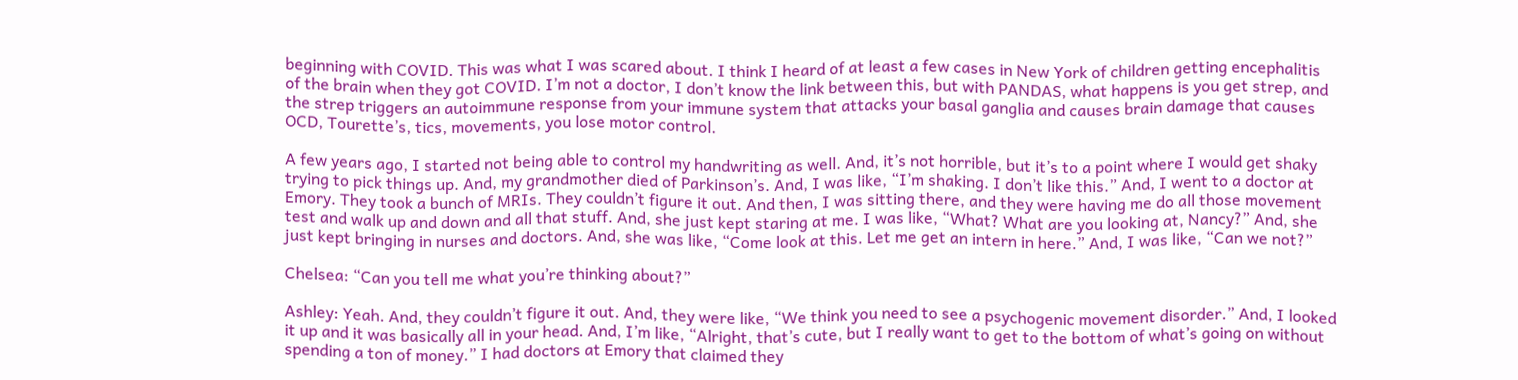beginning with COVID. This was what I was scared about. I think I heard of at least a few cases in New York of children getting encephalitis of the brain when they got COVID. I’m not a doctor, I don’t know the link between this, but with PANDAS, what happens is you get strep, and the strep triggers an autoimmune response from your immune system that attacks your basal ganglia and causes brain damage that causes OCD, Tourette’s, tics, movements, you lose motor control.

A few years ago, I started not being able to control my handwriting as well. And, it’s not horrible, but it’s to a point where I would get shaky trying to pick things up. And, my grandmother died of Parkinson’s. And, I was like, “I’m shaking. I don’t like this.” And, I went to a doctor at Emory. They took a bunch of MRIs. They couldn’t figure it out. And then, I was sitting there, and they were having me do all those movement test and walk up and down and all that stuff. And, she just kept staring at me. I was like, “What? What are you looking at, Nancy?” And, she just kept bringing in nurses and doctors. And, she was like, “Come look at this. Let me get an intern in here.” And, I was like, “Can we not?”

Chelsea: “Can you tell me what you’re thinking about?”

Ashley: Yeah. And, they couldn’t figure it out. And, they were like, “We think you need to see a psychogenic movement disorder.” And, I looked it up and it was basically all in your head. And, I’m like, “Alright, that’s cute, but I really want to get to the bottom of what’s going on without spending a ton of money.” I had doctors at Emory that claimed they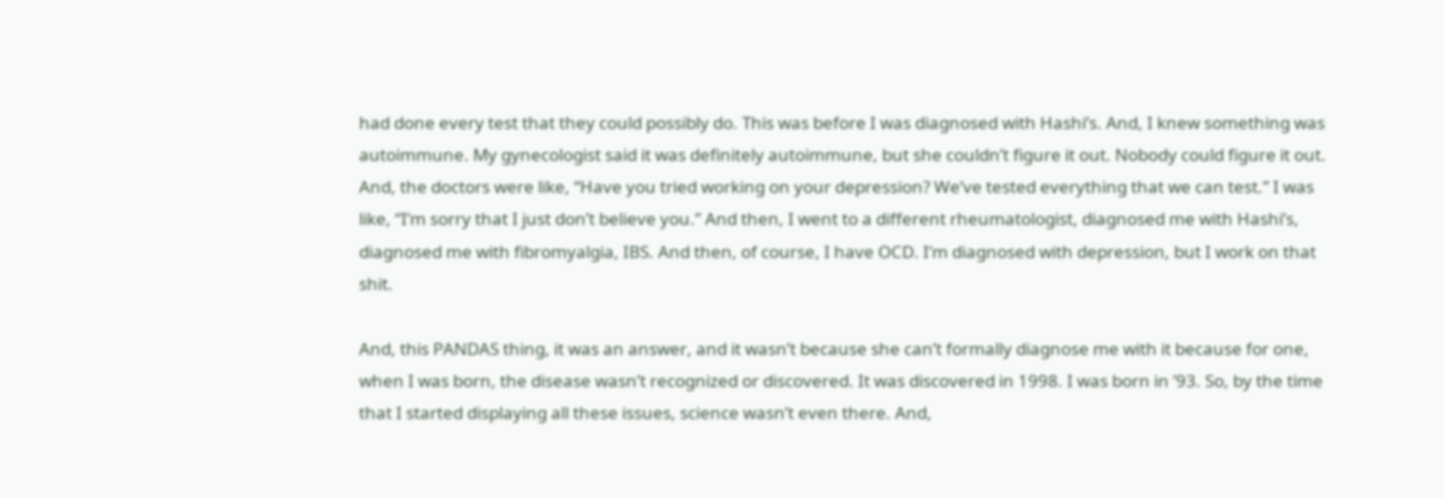had done every test that they could possibly do. This was before I was diagnosed with Hashi’s. And, I knew something was autoimmune. My gynecologist said it was definitely autoimmune, but she couldn’t figure it out. Nobody could figure it out. And, the doctors were like, “Have you tried working on your depression? We’ve tested everything that we can test.” I was like, “I’m sorry that I just don’t believe you.” And then, I went to a different rheumatologist, diagnosed me with Hashi’s, diagnosed me with fibromyalgia, IBS. And then, of course, I have OCD. I’m diagnosed with depression, but I work on that shit.

And, this PANDAS thing, it was an answer, and it wasn’t because she can’t formally diagnose me with it because for one, when I was born, the disease wasn’t recognized or discovered. It was discovered in 1998. I was born in ’93. So, by the time that I started displaying all these issues, science wasn’t even there. And,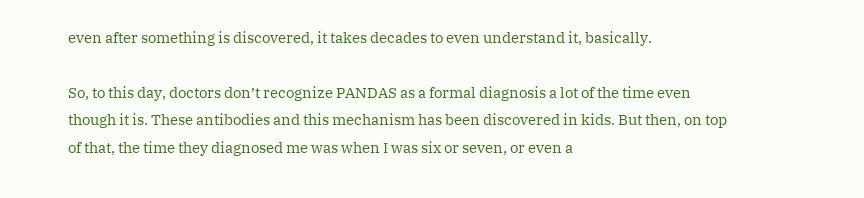even after something is discovered, it takes decades to even understand it, basically.

So, to this day, doctors don’t recognize PANDAS as a formal diagnosis a lot of the time even though it is. These antibodies and this mechanism has been discovered in kids. But then, on top of that, the time they diagnosed me was when I was six or seven, or even a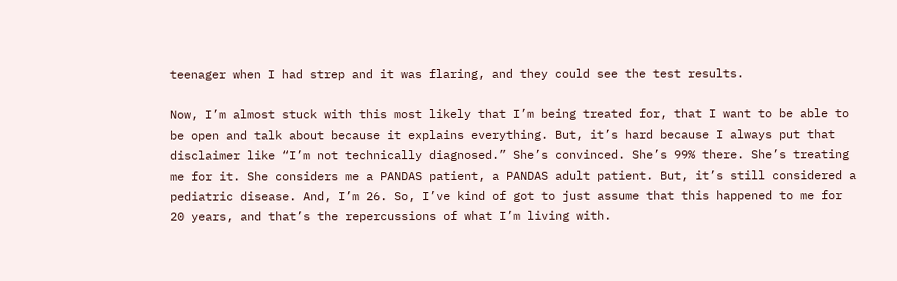teenager when I had strep and it was flaring, and they could see the test results.

Now, I’m almost stuck with this most likely that I’m being treated for, that I want to be able to be open and talk about because it explains everything. But, it’s hard because I always put that disclaimer like “I’m not technically diagnosed.” She’s convinced. She’s 99% there. She’s treating me for it. She considers me a PANDAS patient, a PANDAS adult patient. But, it’s still considered a pediatric disease. And, I’m 26. So, I’ve kind of got to just assume that this happened to me for 20 years, and that’s the repercussions of what I’m living with.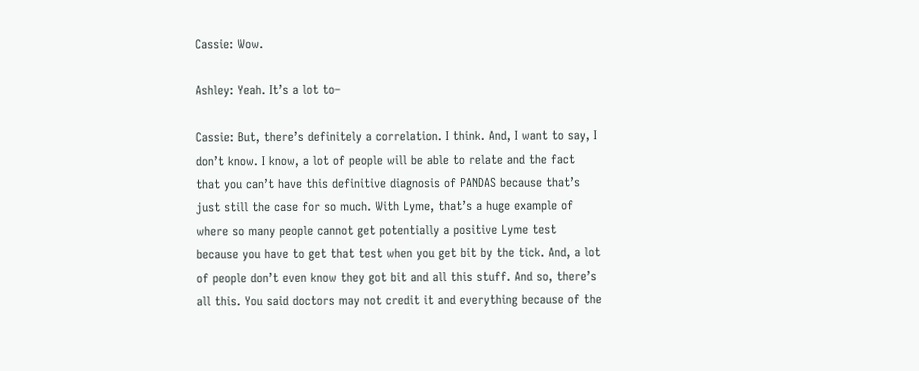Cassie: Wow.

Ashley: Yeah. It’s a lot to–

Cassie: But, there’s definitely a correlation. I think. And, I want to say, I don’t know. I know, a lot of people will be able to relate and the fact that you can’t have this definitive diagnosis of PANDAS because that’s just still the case for so much. With Lyme, that’s a huge example of where so many people cannot get potentially a positive Lyme test because you have to get that test when you get bit by the tick. And, a lot of people don’t even know they got bit and all this stuff. And so, there’s all this. You said doctors may not credit it and everything because of the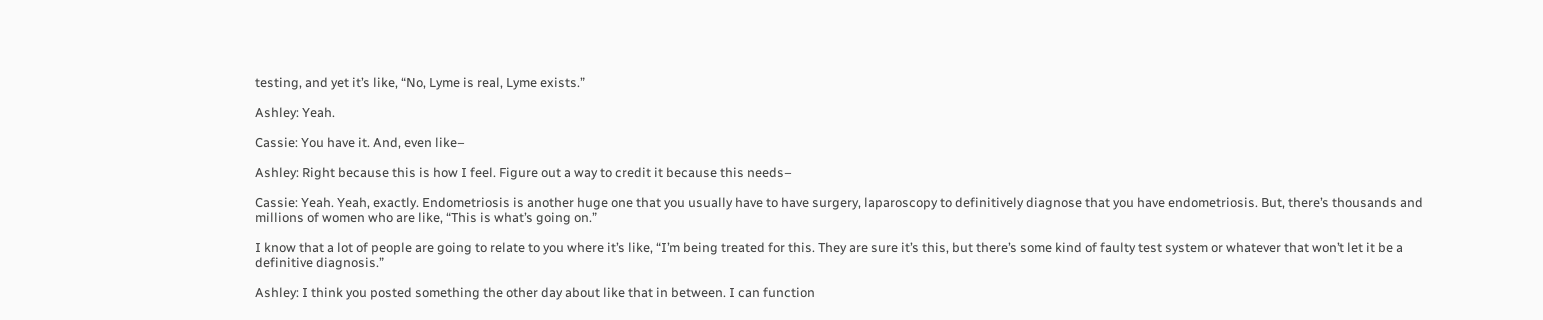testing, and yet it’s like, “No, Lyme is real, Lyme exists.”

Ashley: Yeah.

Cassie: You have it. And, even like–

Ashley: Right because this is how I feel. Figure out a way to credit it because this needs–

Cassie: Yeah. Yeah, exactly. Endometriosis is another huge one that you usually have to have surgery, laparoscopy to definitively diagnose that you have endometriosis. But, there’s thousands and millions of women who are like, “This is what’s going on.”

I know that a lot of people are going to relate to you where it’s like, “I’m being treated for this. They are sure it’s this, but there’s some kind of faulty test system or whatever that won’t let it be a definitive diagnosis.”

Ashley: I think you posted something the other day about like that in between. I can function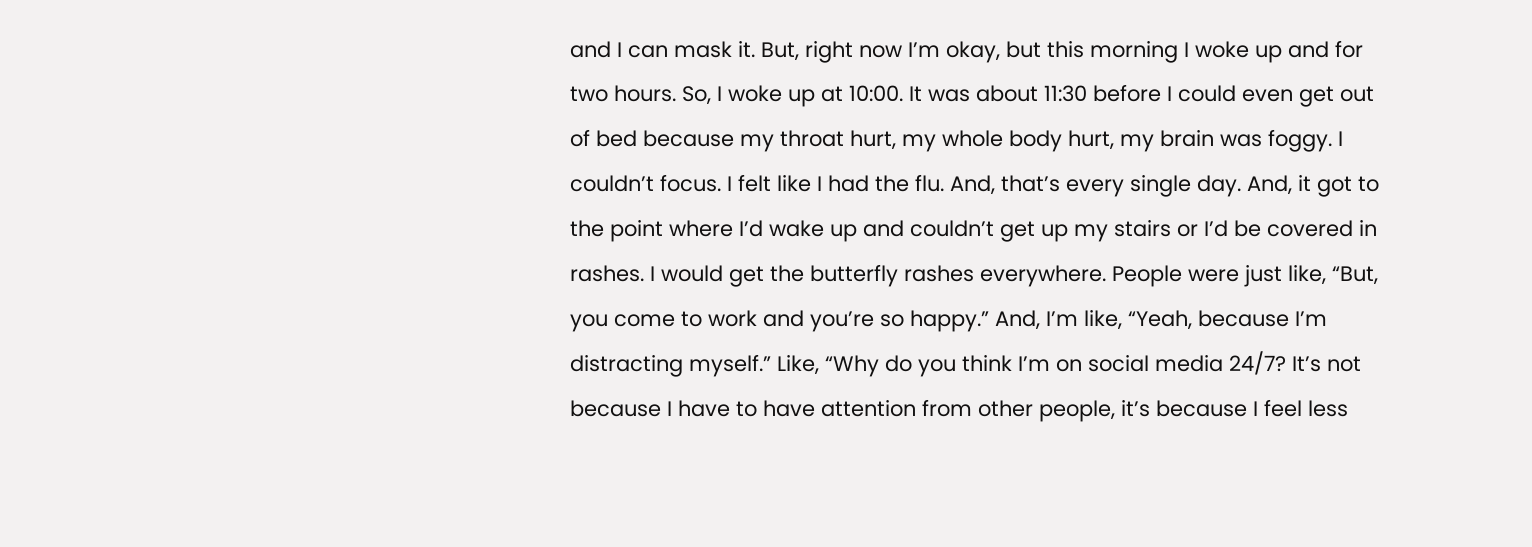and I can mask it. But, right now I’m okay, but this morning I woke up and for two hours. So, I woke up at 10:00. It was about 11:30 before I could even get out of bed because my throat hurt, my whole body hurt, my brain was foggy. I couldn’t focus. I felt like I had the flu. And, that’s every single day. And, it got to the point where I’d wake up and couldn’t get up my stairs or I’d be covered in rashes. I would get the butterfly rashes everywhere. People were just like, “But, you come to work and you’re so happy.” And, I’m like, “Yeah, because I’m distracting myself.” Like, “Why do you think I’m on social media 24/7? It’s not because I have to have attention from other people, it’s because I feel less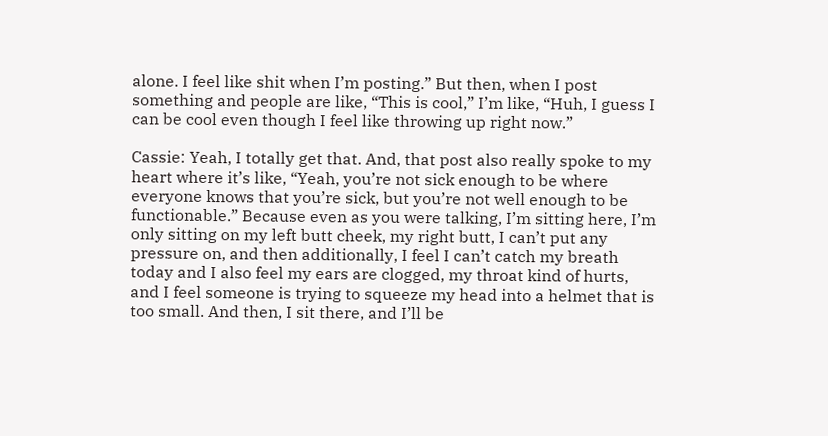alone. I feel like shit when I’m posting.” But then, when I post something and people are like, “This is cool,” I’m like, “Huh, I guess I can be cool even though I feel like throwing up right now.”

Cassie: Yeah, I totally get that. And, that post also really spoke to my heart where it’s like, “Yeah, you’re not sick enough to be where everyone knows that you’re sick, but you’re not well enough to be functionable.” Because even as you were talking, I’m sitting here, I’m only sitting on my left butt cheek, my right butt, I can’t put any pressure on, and then additionally, I feel I can’t catch my breath today and I also feel my ears are clogged, my throat kind of hurts, and I feel someone is trying to squeeze my head into a helmet that is too small. And then, I sit there, and I’ll be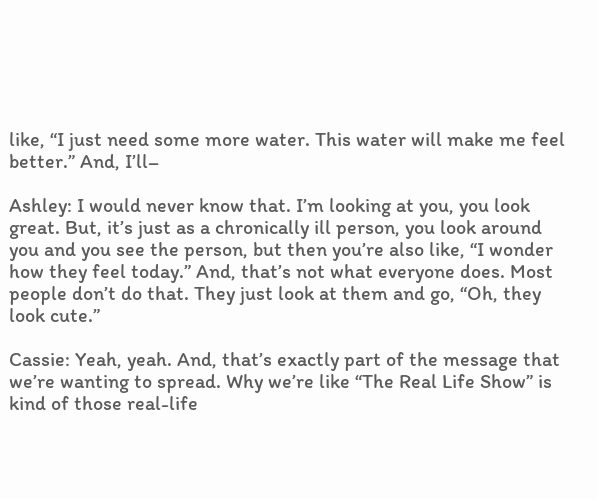like, “I just need some more water. This water will make me feel better.” And, I’ll–

Ashley: I would never know that. I’m looking at you, you look great. But, it’s just as a chronically ill person, you look around you and you see the person, but then you’re also like, “I wonder how they feel today.” And, that’s not what everyone does. Most people don’t do that. They just look at them and go, “Oh, they look cute.”

Cassie: Yeah, yeah. And, that’s exactly part of the message that we’re wanting to spread. Why we’re like “The Real Life Show” is kind of those real-life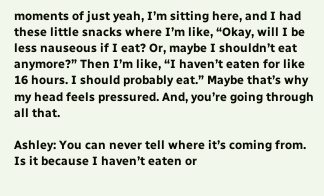moments of just yeah, I’m sitting here, and I had these little snacks where I’m like, “Okay, will I be less nauseous if I eat? Or, maybe I shouldn’t eat anymore?” Then I’m like, “I haven’t eaten for like 16 hours. I should probably eat.” Maybe that’s why my head feels pressured. And, you’re going through all that.

Ashley: You can never tell where it’s coming from. Is it because I haven’t eaten or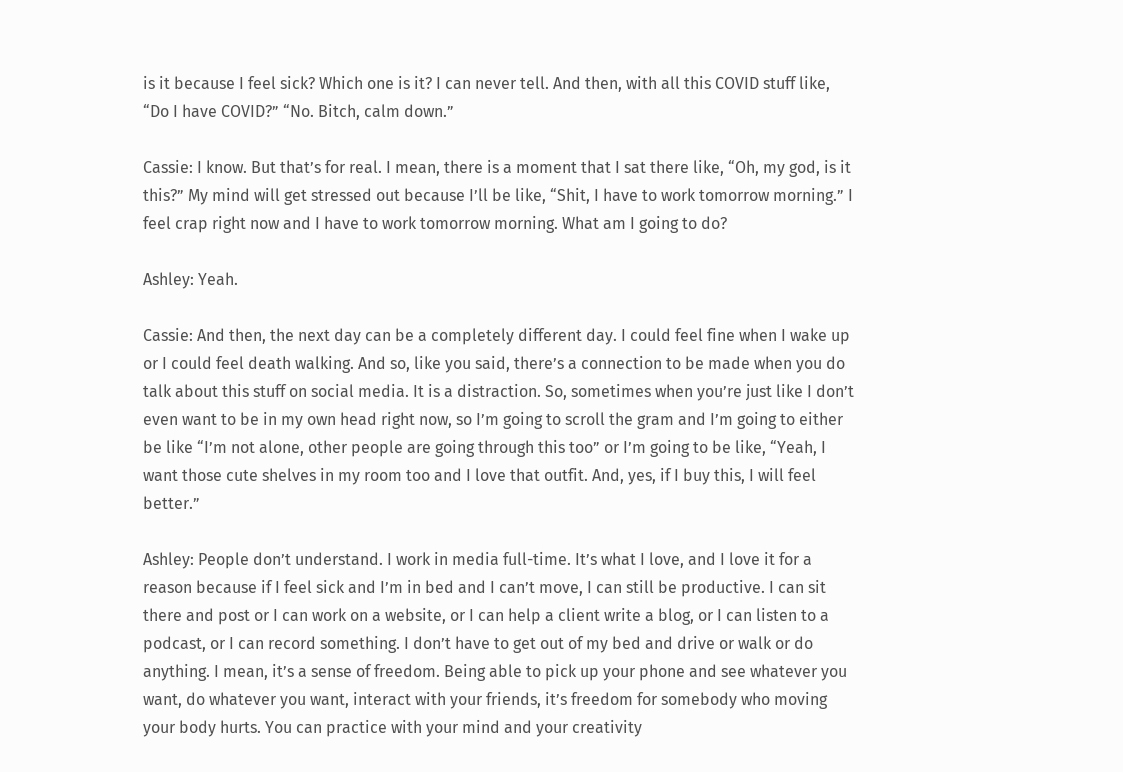is it because I feel sick? Which one is it? I can never tell. And then, with all this COVID stuff like, “Do I have COVID?” “No. Bitch, calm down.”

Cassie: I know. But that’s for real. I mean, there is a moment that I sat there like, “Oh, my god, is it this?” My mind will get stressed out because I’ll be like, “Shit, I have to work tomorrow morning.” I feel crap right now and I have to work tomorrow morning. What am I going to do?

Ashley: Yeah.

Cassie: And then, the next day can be a completely different day. I could feel fine when I wake up or I could feel death walking. And so, like you said, there’s a connection to be made when you do talk about this stuff on social media. It is a distraction. So, sometimes when you’re just like I don’t even want to be in my own head right now, so I’m going to scroll the gram and I’m going to either be like “I’m not alone, other people are going through this too” or I’m going to be like, “Yeah, I want those cute shelves in my room too and I love that outfit. And, yes, if I buy this, I will feel better.”

Ashley: People don’t understand. I work in media full-time. It’s what I love, and I love it for a reason because if I feel sick and I’m in bed and I can’t move, I can still be productive. I can sit there and post or I can work on a website, or I can help a client write a blog, or I can listen to a podcast, or I can record something. I don’t have to get out of my bed and drive or walk or do anything. I mean, it’s a sense of freedom. Being able to pick up your phone and see whatever you want, do whatever you want, interact with your friends, it’s freedom for somebody who moving your body hurts. You can practice with your mind and your creativity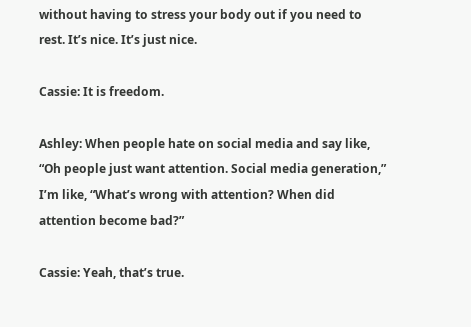without having to stress your body out if you need to rest. It’s nice. It’s just nice.

Cassie: It is freedom.

Ashley: When people hate on social media and say like, “Oh people just want attention. Social media generation,” I’m like, “What’s wrong with attention? When did attention become bad?”

Cassie: Yeah, that’s true.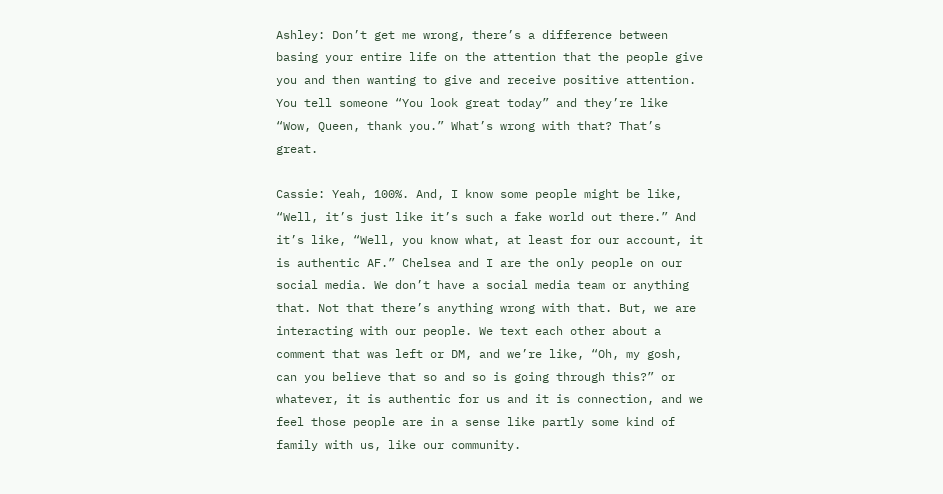Ashley: Don’t get me wrong, there’s a difference between basing your entire life on the attention that the people give you and then wanting to give and receive positive attention. You tell someone “You look great today” and they’re like “Wow, Queen, thank you.” What’s wrong with that? That’s great.

Cassie: Yeah, 100%. And, I know some people might be like, “Well, it’s just like it’s such a fake world out there.” And it’s like, “Well, you know what, at least for our account, it is authentic AF.” Chelsea and I are the only people on our social media. We don’t have a social media team or anything that. Not that there’s anything wrong with that. But, we are interacting with our people. We text each other about a comment that was left or DM, and we’re like, “Oh, my gosh, can you believe that so and so is going through this?” or whatever, it is authentic for us and it is connection, and we feel those people are in a sense like partly some kind of family with us, like our community.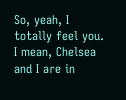So, yeah, I totally feel you. I mean, Chelsea and I are in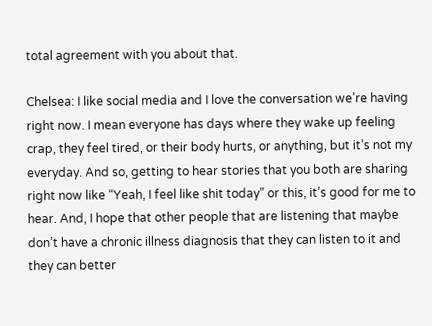total agreement with you about that.

Chelsea: I like social media and I love the conversation we’re having right now. I mean everyone has days where they wake up feeling crap, they feel tired, or their body hurts, or anything, but it’s not my everyday. And so, getting to hear stories that you both are sharing right now like “Yeah, I feel like shit today” or this, it’s good for me to hear. And, I hope that other people that are listening that maybe don’t have a chronic illness diagnosis that they can listen to it and they can better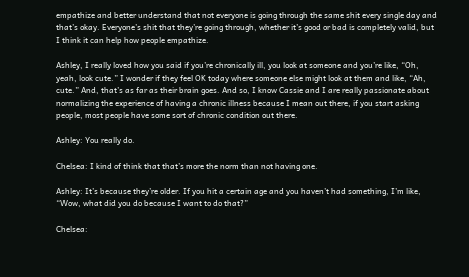empathize and better understand that not everyone is going through the same shit every single day and that’s okay. Everyone’s shit that they’re going through, whether it’s good or bad is completely valid, but I think it can help how people empathize.

Ashley, I really loved how you said if you’re chronically ill, you look at someone and you’re like, “Oh, yeah, look cute.” I wonder if they feel OK today where someone else might look at them and like, “Ah, cute.” And, that’s as far as their brain goes. And so, I know Cassie and I are really passionate about normalizing the experience of having a chronic illness because I mean out there, if you start asking people, most people have some sort of chronic condition out there.

Ashley: You really do.

Chelsea: I kind of think that that’s more the norm than not having one.

Ashley: It’s because they’re older. If you hit a certain age and you haven’t had something, I’m like, “Wow, what did you do because I want to do that?”

Chelsea: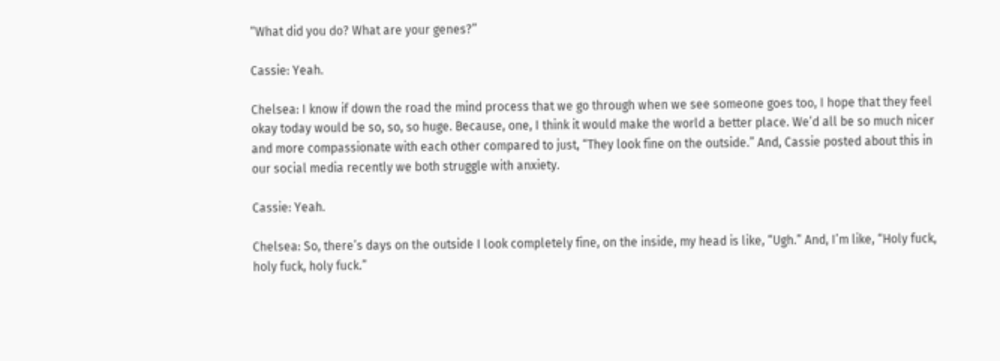“What did you do? What are your genes?”

Cassie: Yeah.

Chelsea: I know if down the road the mind process that we go through when we see someone goes too, I hope that they feel okay today would be so, so, so huge. Because, one, I think it would make the world a better place. We’d all be so much nicer and more compassionate with each other compared to just, “They look fine on the outside.” And, Cassie posted about this in our social media recently we both struggle with anxiety.

Cassie: Yeah.

Chelsea: So, there’s days on the outside I look completely fine, on the inside, my head is like, “Ugh.” And, I’m like, “Holy fuck, holy fuck, holy fuck.”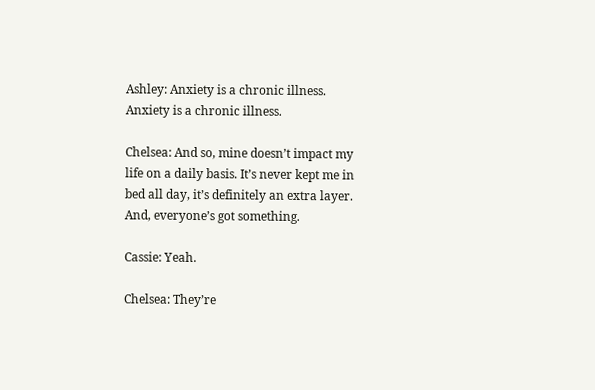Ashley: Anxiety is a chronic illness. Anxiety is a chronic illness.

Chelsea: And so, mine doesn’t impact my life on a daily basis. It’s never kept me in bed all day, it’s definitely an extra layer. And, everyone’s got something.

Cassie: Yeah.

Chelsea: They’re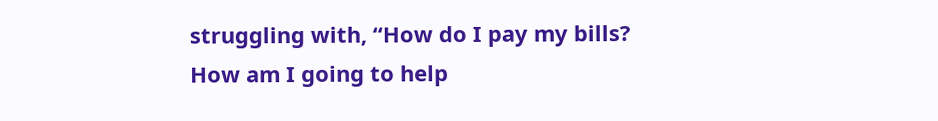struggling with, “How do I pay my bills? How am I going to help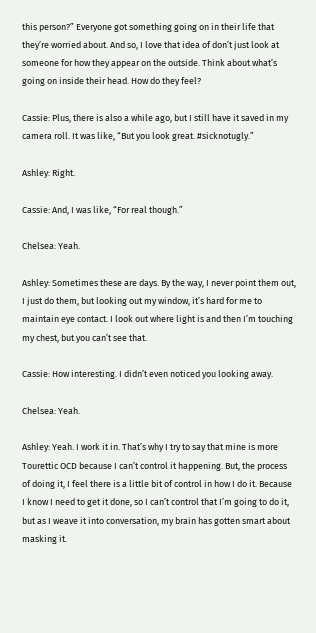this person?” Everyone got something going on in their life that they’re worried about. And so, I love that idea of don’t just look at someone for how they appear on the outside. Think about what’s going on inside their head. How do they feel?

Cassie: Plus, there is also a while ago, but I still have it saved in my camera roll. It was like, “But you look great. #sicknotugly.”

Ashley: Right.

Cassie: And, I was like, “For real though.”

Chelsea: Yeah.

Ashley: Sometimes these are days. By the way, I never point them out, I just do them, but looking out my window, it’s hard for me to maintain eye contact. I look out where light is and then I’m touching my chest, but you can’t see that.

Cassie: How interesting. I didn’t even noticed you looking away.

Chelsea: Yeah.

Ashley: Yeah. I work it in. That’s why I try to say that mine is more Tourettic OCD because I can’t control it happening. But, the process of doing it, I feel there is a little bit of control in how I do it. Because I know I need to get it done, so I can’t control that I’m going to do it, but as I weave it into conversation, my brain has gotten smart about masking it.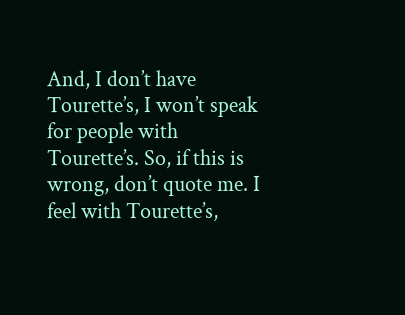And, I don’t have Tourette’s, I won’t speak for people with Tourette’s. So, if this is wrong, don’t quote me. I feel with Tourette’s,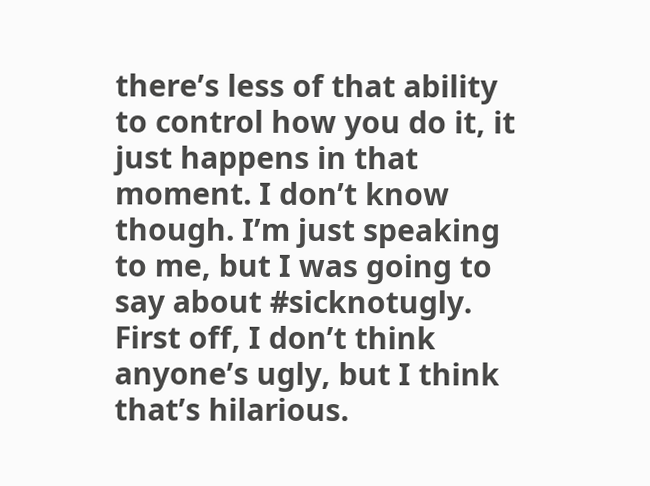there’s less of that ability to control how you do it, it just happens in that moment. I don’t know though. I’m just speaking to me, but I was going to say about #sicknotugly. First off, I don’t think anyone’s ugly, but I think that’s hilarious.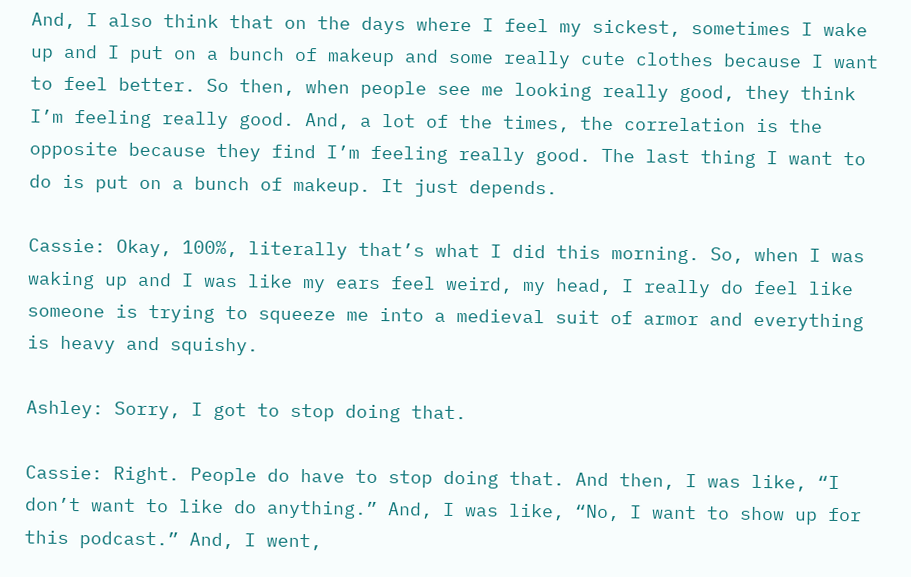And, I also think that on the days where I feel my sickest, sometimes I wake up and I put on a bunch of makeup and some really cute clothes because I want to feel better. So then, when people see me looking really good, they think I’m feeling really good. And, a lot of the times, the correlation is the opposite because they find I’m feeling really good. The last thing I want to do is put on a bunch of makeup. It just depends.

Cassie: Okay, 100%, literally that’s what I did this morning. So, when I was waking up and I was like my ears feel weird, my head, I really do feel like someone is trying to squeeze me into a medieval suit of armor and everything is heavy and squishy.

Ashley: Sorry, I got to stop doing that.

Cassie: Right. People do have to stop doing that. And then, I was like, “I don’t want to like do anything.” And, I was like, “No, I want to show up for this podcast.” And, I went,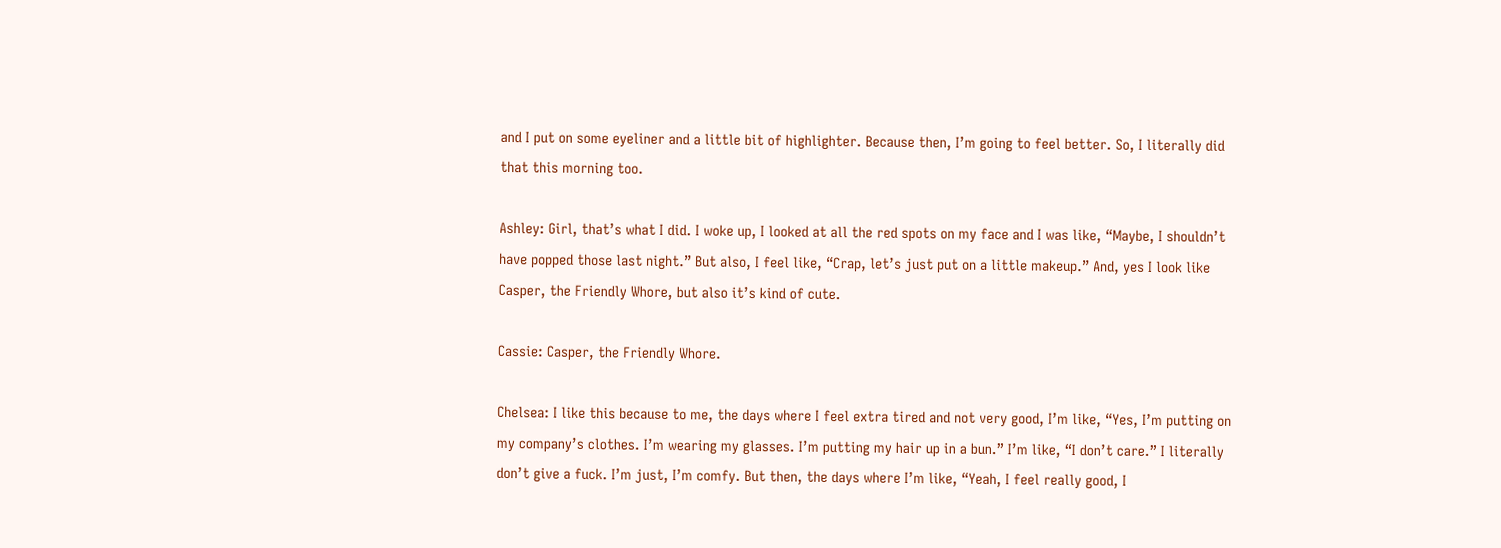and I put on some eyeliner and a little bit of highlighter. Because then, I’m going to feel better. So, I literally did that this morning too.

Ashley: Girl, that’s what I did. I woke up, I looked at all the red spots on my face and I was like, “Maybe, I shouldn’t have popped those last night.” But also, I feel like, “Crap, let’s just put on a little makeup.” And, yes I look like Casper, the Friendly Whore, but also it’s kind of cute.

Cassie: Casper, the Friendly Whore.

Chelsea: I like this because to me, the days where I feel extra tired and not very good, I’m like, “Yes, I’m putting on my company’s clothes. I’m wearing my glasses. I’m putting my hair up in a bun.” I’m like, “I don’t care.” I literally don’t give a fuck. I’m just, I’m comfy. But then, the days where I’m like, “Yeah, I feel really good, I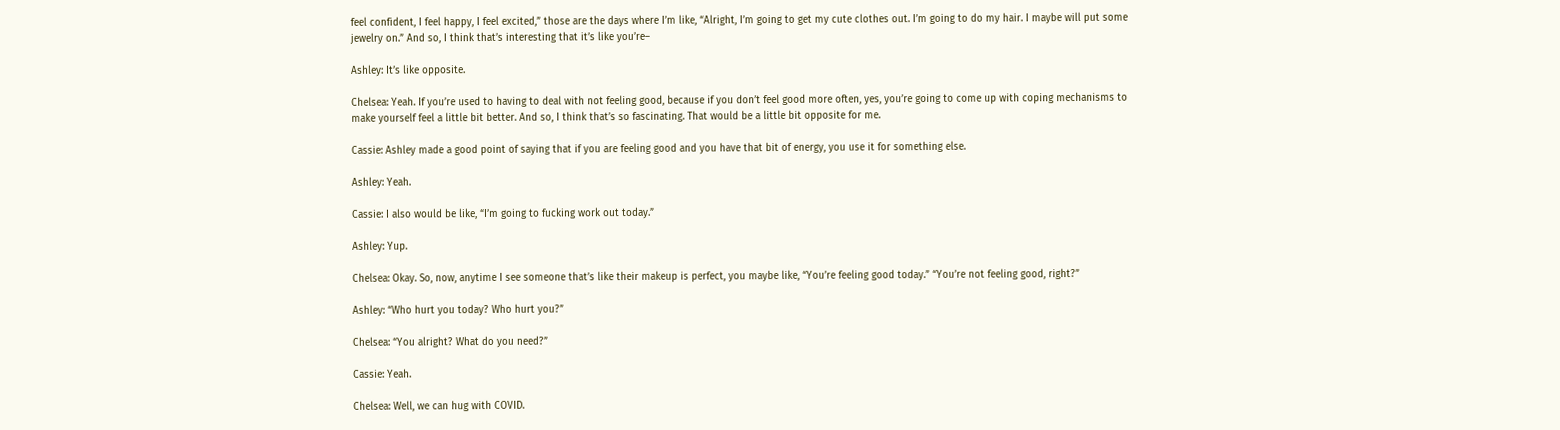feel confident, I feel happy, I feel excited,” those are the days where I’m like, “Alright, I’m going to get my cute clothes out. I’m going to do my hair. I maybe will put some jewelry on.” And so, I think that’s interesting that it’s like you’re–

Ashley: It’s like opposite.

Chelsea: Yeah. If you’re used to having to deal with not feeling good, because if you don’t feel good more often, yes, you’re going to come up with coping mechanisms to make yourself feel a little bit better. And so, I think that’s so fascinating. That would be a little bit opposite for me.

Cassie: Ashley made a good point of saying that if you are feeling good and you have that bit of energy, you use it for something else.

Ashley: Yeah.

Cassie: I also would be like, “I’m going to fucking work out today.”

Ashley: Yup.

Chelsea: Okay. So, now, anytime I see someone that’s like their makeup is perfect, you maybe like, “You’re feeling good today.” “You’re not feeling good, right?”

Ashley: “Who hurt you today? Who hurt you?”

Chelsea: “You alright? What do you need?”

Cassie: Yeah.

Chelsea: Well, we can hug with COVID.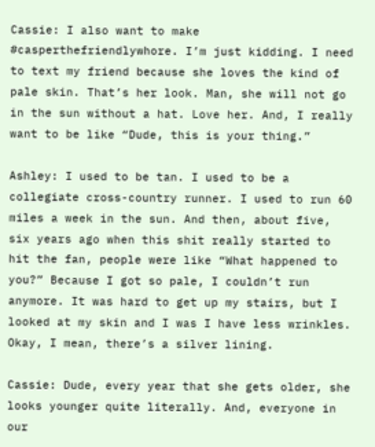Cassie: I also want to make #casperthefriendlywhore. I’m just kidding. I need to text my friend because she loves the kind of pale skin. That’s her look. Man, she will not go in the sun without a hat. Love her. And, I really want to be like “Dude, this is your thing.”

Ashley: I used to be tan. I used to be a collegiate cross-country runner. I used to run 60 miles a week in the sun. And then, about five, six years ago when this shit really started to hit the fan, people were like “What happened to you?” Because I got so pale, I couldn’t run anymore. It was hard to get up my stairs, but I looked at my skin and I was I have less wrinkles. Okay, I mean, there’s a silver lining.

Cassie: Dude, every year that she gets older, she looks younger quite literally. And, everyone in our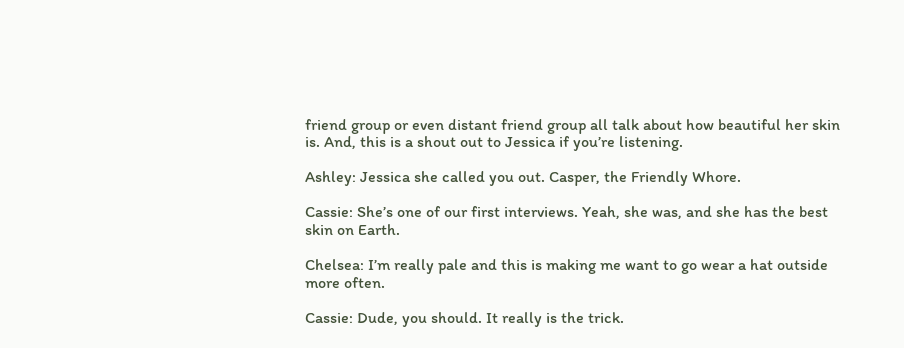friend group or even distant friend group all talk about how beautiful her skin is. And, this is a shout out to Jessica if you’re listening.

Ashley: Jessica she called you out. Casper, the Friendly Whore.

Cassie: She’s one of our first interviews. Yeah, she was, and she has the best skin on Earth.

Chelsea: I’m really pale and this is making me want to go wear a hat outside more often.

Cassie: Dude, you should. It really is the trick.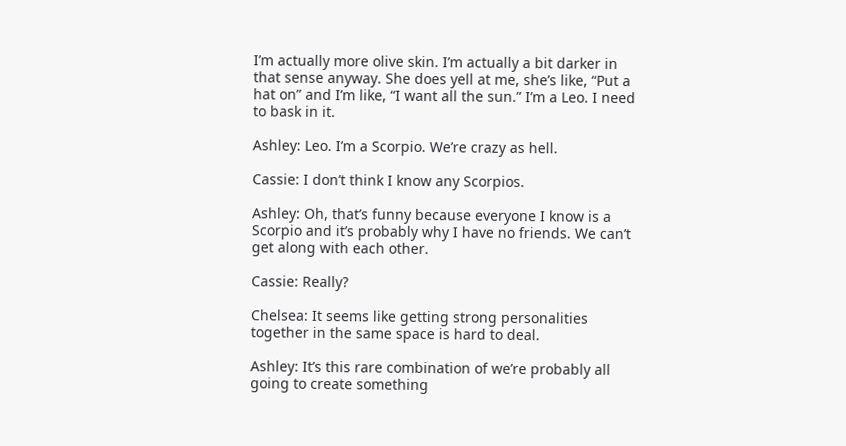I’m actually more olive skin. I’m actually a bit darker in that sense anyway. She does yell at me, she’s like, “Put a hat on” and I’m like, “I want all the sun.” I’m a Leo. I need to bask in it.

Ashley: Leo. I’m a Scorpio. We’re crazy as hell.

Cassie: I don’t think I know any Scorpios.

Ashley: Oh, that’s funny because everyone I know is a Scorpio and it’s probably why I have no friends. We can’t get along with each other.

Cassie: Really?

Chelsea: It seems like getting strong personalities together in the same space is hard to deal.

Ashley: It’s this rare combination of we’re probably all going to create something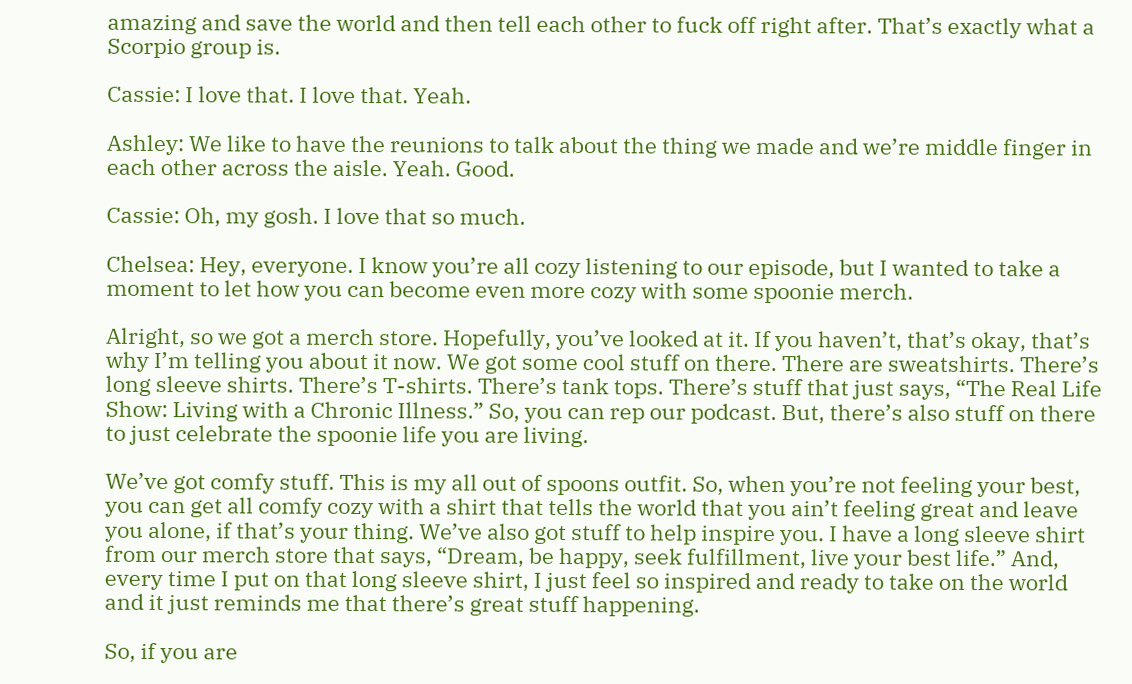amazing and save the world and then tell each other to fuck off right after. That’s exactly what a Scorpio group is.

Cassie: I love that. I love that. Yeah.

Ashley: We like to have the reunions to talk about the thing we made and we’re middle finger in each other across the aisle. Yeah. Good.

Cassie: Oh, my gosh. I love that so much.

Chelsea: Hey, everyone. I know you’re all cozy listening to our episode, but I wanted to take a moment to let how you can become even more cozy with some spoonie merch.

Alright, so we got a merch store. Hopefully, you’ve looked at it. If you haven’t, that’s okay, that’s why I’m telling you about it now. We got some cool stuff on there. There are sweatshirts. There’s long sleeve shirts. There’s T-shirts. There’s tank tops. There’s stuff that just says, “The Real Life Show: Living with a Chronic Illness.” So, you can rep our podcast. But, there’s also stuff on there to just celebrate the spoonie life you are living.

We’ve got comfy stuff. This is my all out of spoons outfit. So, when you’re not feeling your best, you can get all comfy cozy with a shirt that tells the world that you ain’t feeling great and leave you alone, if that’s your thing. We’ve also got stuff to help inspire you. I have a long sleeve shirt from our merch store that says, “Dream, be happy, seek fulfillment, live your best life.” And, every time I put on that long sleeve shirt, I just feel so inspired and ready to take on the world and it just reminds me that there’s great stuff happening.

So, if you are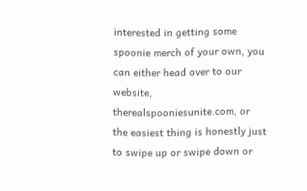interested in getting some spoonie merch of your own, you can either head over to our website, therealspooniesunite.com, or the easiest thing is honestly just to swipe up or swipe down or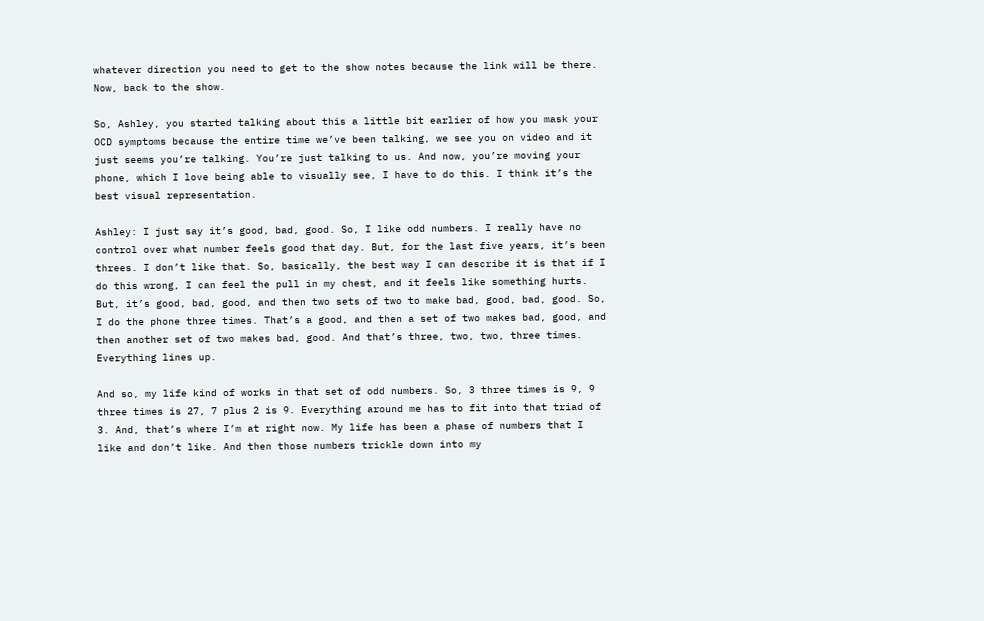whatever direction you need to get to the show notes because the link will be there. Now, back to the show.

So, Ashley, you started talking about this a little bit earlier of how you mask your OCD symptoms because the entire time we’ve been talking, we see you on video and it just seems you’re talking. You’re just talking to us. And now, you’re moving your phone, which I love being able to visually see, I have to do this. I think it’s the best visual representation.

Ashley: I just say it’s good, bad, good. So, I like odd numbers. I really have no control over what number feels good that day. But, for the last five years, it’s been threes. I don’t like that. So, basically, the best way I can describe it is that if I do this wrong, I can feel the pull in my chest, and it feels like something hurts. But, it’s good, bad, good, and then two sets of two to make bad, good, bad, good. So, I do the phone three times. That’s a good, and then a set of two makes bad, good, and then another set of two makes bad, good. And that’s three, two, two, three times. Everything lines up.

And so, my life kind of works in that set of odd numbers. So, 3 three times is 9, 9 three times is 27, 7 plus 2 is 9. Everything around me has to fit into that triad of 3. And, that’s where I’m at right now. My life has been a phase of numbers that I like and don’t like. And then those numbers trickle down into my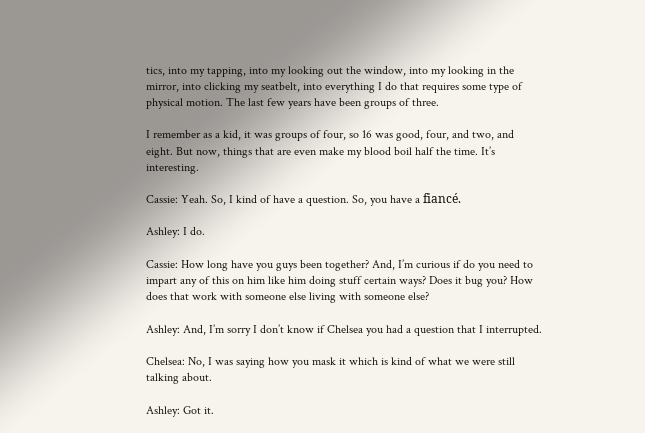tics, into my tapping, into my looking out the window, into my looking in the mirror, into clicking my seatbelt, into everything I do that requires some type of physical motion. The last few years have been groups of three.

I remember as a kid, it was groups of four, so 16 was good, four, and two, and eight. But now, things that are even make my blood boil half the time. It’s interesting.

Cassie: Yeah. So, I kind of have a question. So, you have a fiancé.

Ashley: I do.

Cassie: How long have you guys been together? And, I’m curious if do you need to impart any of this on him like him doing stuff certain ways? Does it bug you? How does that work with someone else living with someone else?

Ashley: And, I’m sorry I don’t know if Chelsea you had a question that I interrupted.

Chelsea: No, I was saying how you mask it which is kind of what we were still talking about.

Ashley: Got it.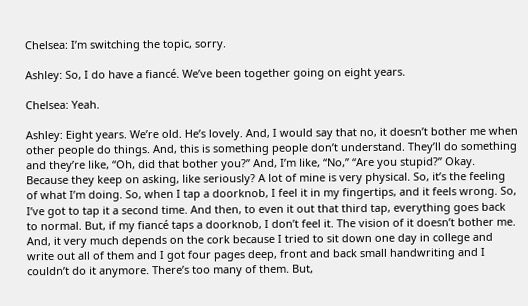Chelsea: I’m switching the topic, sorry.

Ashley: So, I do have a fiancé. We’ve been together going on eight years.

Chelsea: Yeah.

Ashley: Eight years. We’re old. He’s lovely. And, I would say that no, it doesn’t bother me when other people do things. And, this is something people don’t understand. They’ll do something and they’re like, “Oh, did that bother you?” And, I’m like, “No,” “Are you stupid?” Okay. Because they keep on asking, like seriously? A lot of mine is very physical. So, it’s the feeling of what I’m doing. So, when I tap a doorknob, I feel it in my fingertips, and it feels wrong. So, I’ve got to tap it a second time. And then, to even it out that third tap, everything goes back to normal. But, if my fiancé taps a doorknob, I don’t feel it. The vision of it doesn’t bother me. And, it very much depends on the cork because I tried to sit down one day in college and write out all of them and I got four pages deep, front and back small handwriting and I couldn’t do it anymore. There’s too many of them. But,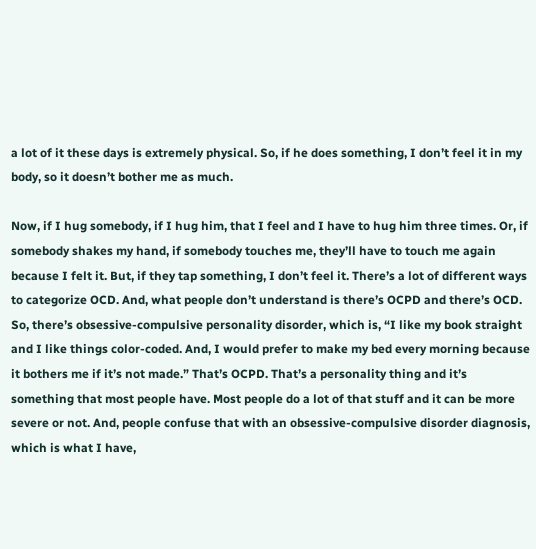a lot of it these days is extremely physical. So, if he does something, I don’t feel it in my body, so it doesn’t bother me as much.

Now, if I hug somebody, if I hug him, that I feel and I have to hug him three times. Or, if somebody shakes my hand, if somebody touches me, they’ll have to touch me again because I felt it. But, if they tap something, I don’t feel it. There’s a lot of different ways to categorize OCD. And, what people don’t understand is there’s OCPD and there’s OCD. So, there’s obsessive-compulsive personality disorder, which is, “I like my book straight and I like things color-coded. And, I would prefer to make my bed every morning because it bothers me if it’s not made.” That’s OCPD. That’s a personality thing and it’s something that most people have. Most people do a lot of that stuff and it can be more severe or not. And, people confuse that with an obsessive-compulsive disorder diagnosis, which is what I have,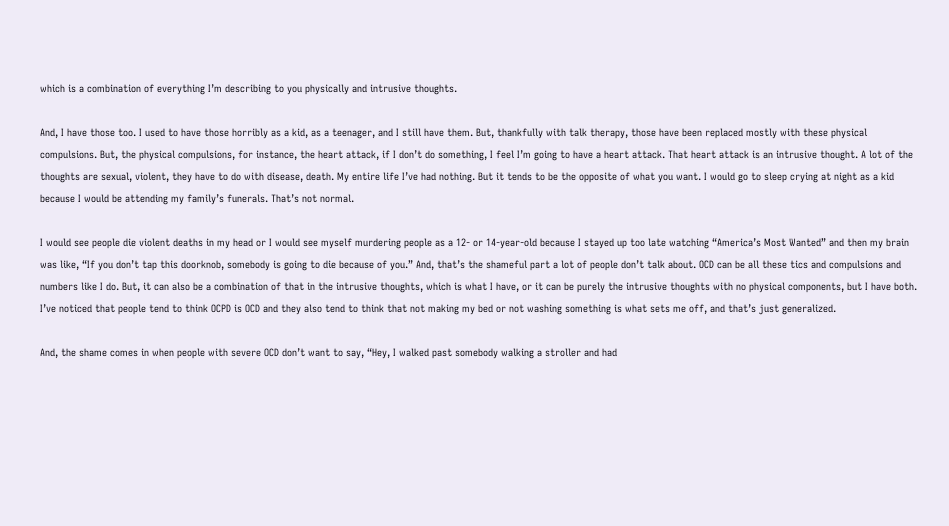which is a combination of everything I’m describing to you physically and intrusive thoughts.

And, I have those too. I used to have those horribly as a kid, as a teenager, and I still have them. But, thankfully with talk therapy, those have been replaced mostly with these physical compulsions. But, the physical compulsions, for instance, the heart attack, if I don’t do something, I feel I’m going to have a heart attack. That heart attack is an intrusive thought. A lot of the thoughts are sexual, violent, they have to do with disease, death. My entire life I’ve had nothing. But it tends to be the opposite of what you want. I would go to sleep crying at night as a kid because I would be attending my family’s funerals. That’s not normal.

I would see people die violent deaths in my head or I would see myself murdering people as a 12- or 14-year-old because I stayed up too late watching “America’s Most Wanted” and then my brain was like, “If you don’t tap this doorknob, somebody is going to die because of you.” And, that’s the shameful part a lot of people don’t talk about. OCD can be all these tics and compulsions and numbers like I do. But, it can also be a combination of that in the intrusive thoughts, which is what I have, or it can be purely the intrusive thoughts with no physical components, but I have both. I’ve noticed that people tend to think OCPD is OCD and they also tend to think that not making my bed or not washing something is what sets me off, and that’s just generalized.

And, the shame comes in when people with severe OCD don’t want to say, “Hey, I walked past somebody walking a stroller and had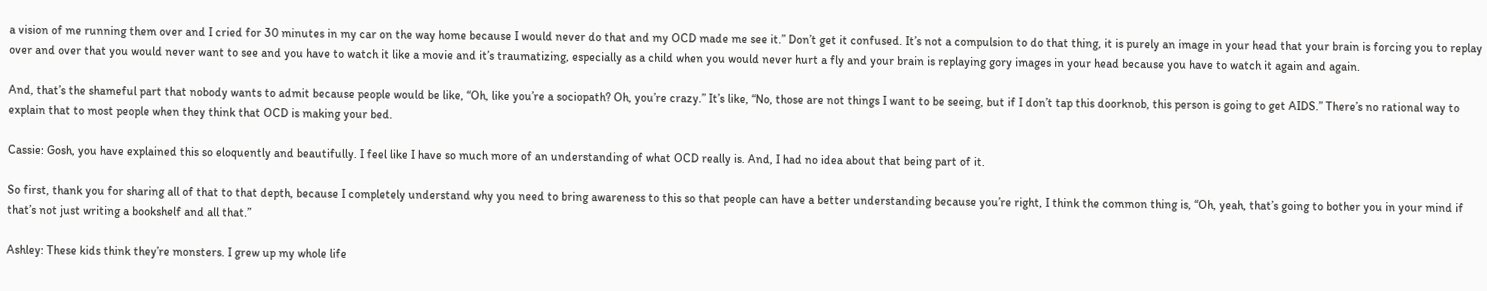a vision of me running them over and I cried for 30 minutes in my car on the way home because I would never do that and my OCD made me see it.” Don’t get it confused. It’s not a compulsion to do that thing, it is purely an image in your head that your brain is forcing you to replay over and over that you would never want to see and you have to watch it like a movie and it’s traumatizing, especially as a child when you would never hurt a fly and your brain is replaying gory images in your head because you have to watch it again and again.

And, that’s the shameful part that nobody wants to admit because people would be like, “Oh, like you’re a sociopath? Oh, you’re crazy.” It’s like, “No, those are not things I want to be seeing, but if I don’t tap this doorknob, this person is going to get AIDS.” There’s no rational way to explain that to most people when they think that OCD is making your bed.

Cassie: Gosh, you have explained this so eloquently and beautifully. I feel like I have so much more of an understanding of what OCD really is. And, I had no idea about that being part of it.

So first, thank you for sharing all of that to that depth, because I completely understand why you need to bring awareness to this so that people can have a better understanding because you’re right, I think the common thing is, “Oh, yeah, that’s going to bother you in your mind if that’s not just writing a bookshelf and all that.”

Ashley: These kids think they’re monsters. I grew up my whole life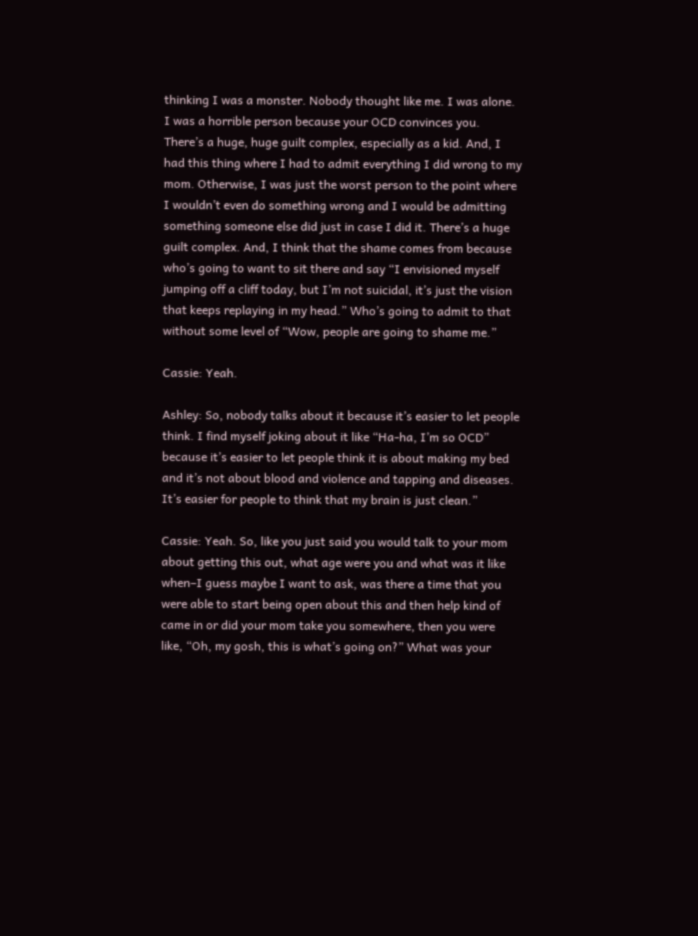thinking I was a monster. Nobody thought like me. I was alone. I was a horrible person because your OCD convinces you. There’s a huge, huge guilt complex, especially as a kid. And, I had this thing where I had to admit everything I did wrong to my mom. Otherwise, I was just the worst person to the point where I wouldn’t even do something wrong and I would be admitting something someone else did just in case I did it. There’s a huge guilt complex. And, I think that the shame comes from because who’s going to want to sit there and say “I envisioned myself jumping off a cliff today, but I’m not suicidal, it’s just the vision that keeps replaying in my head.” Who’s going to admit to that without some level of “Wow, people are going to shame me.”

Cassie: Yeah.

Ashley: So, nobody talks about it because it’s easier to let people think. I find myself joking about it like “Ha-ha, I’m so OCD” because it’s easier to let people think it is about making my bed and it’s not about blood and violence and tapping and diseases. It’s easier for people to think that my brain is just clean.”

Cassie: Yeah. So, like you just said you would talk to your mom about getting this out, what age were you and what was it like when–I guess maybe I want to ask, was there a time that you were able to start being open about this and then help kind of came in or did your mom take you somewhere, then you were like, “Oh, my gosh, this is what’s going on?” What was your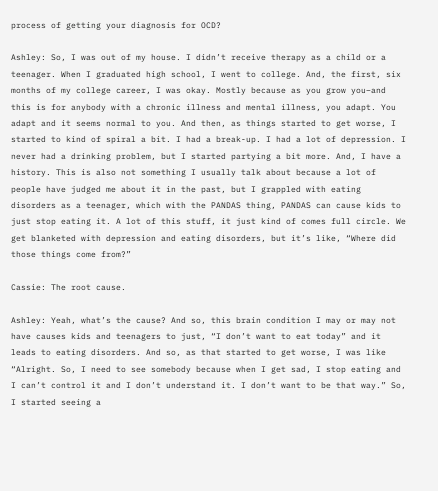process of getting your diagnosis for OCD?

Ashley: So, I was out of my house. I didn’t receive therapy as a child or a teenager. When I graduated high school, I went to college. And, the first, six months of my college career, I was okay. Mostly because as you grow you–and this is for anybody with a chronic illness and mental illness, you adapt. You adapt and it seems normal to you. And then, as things started to get worse, I started to kind of spiral a bit. I had a break-up. I had a lot of depression. I never had a drinking problem, but I started partying a bit more. And, I have a history. This is also not something I usually talk about because a lot of people have judged me about it in the past, but I grappled with eating disorders as a teenager, which with the PANDAS thing, PANDAS can cause kids to just stop eating it. A lot of this stuff, it just kind of comes full circle. We get blanketed with depression and eating disorders, but it’s like, “Where did those things come from?”

Cassie: The root cause.

Ashley: Yeah, what’s the cause? And so, this brain condition I may or may not have causes kids and teenagers to just, “I don’t want to eat today” and it leads to eating disorders. And so, as that started to get worse, I was like “Alright. So, I need to see somebody because when I get sad, I stop eating and I can’t control it and I don’t understand it. I don’t want to be that way.” So, I started seeing a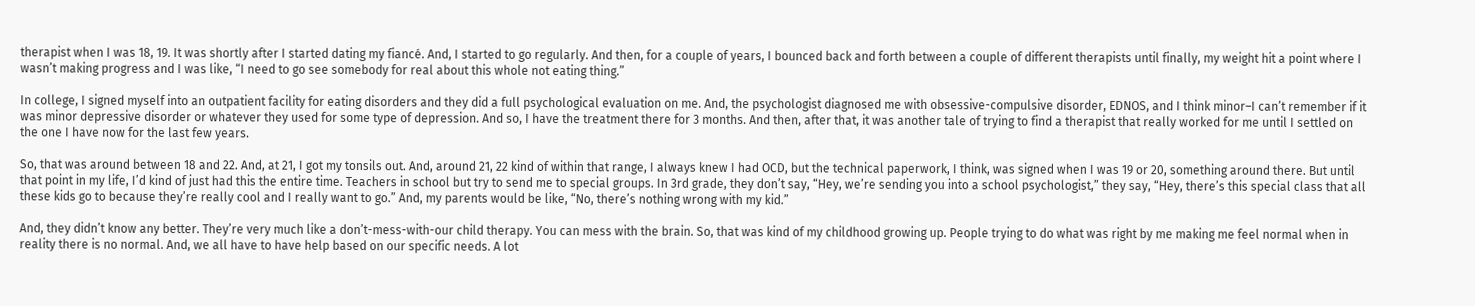therapist when I was 18, 19. It was shortly after I started dating my fiancé. And, I started to go regularly. And then, for a couple of years, I bounced back and forth between a couple of different therapists until finally, my weight hit a point where I wasn’t making progress and I was like, “I need to go see somebody for real about this whole not eating thing.”

In college, I signed myself into an outpatient facility for eating disorders and they did a full psychological evaluation on me. And, the psychologist diagnosed me with obsessive-compulsive disorder, EDNOS, and I think minor–I can’t remember if it was minor depressive disorder or whatever they used for some type of depression. And so, I have the treatment there for 3 months. And then, after that, it was another tale of trying to find a therapist that really worked for me until I settled on the one I have now for the last few years.

So, that was around between 18 and 22. And, at 21, I got my tonsils out. And, around 21, 22 kind of within that range, I always knew I had OCD, but the technical paperwork, I think, was signed when I was 19 or 20, something around there. But until that point in my life, I’d kind of just had this the entire time. Teachers in school but try to send me to special groups. In 3rd grade, they don’t say, “Hey, we’re sending you into a school psychologist,” they say, “Hey, there’s this special class that all these kids go to because they’re really cool and I really want to go.” And, my parents would be like, “No, there’s nothing wrong with my kid.”

And, they didn’t know any better. They’re very much like a don’t-mess-with-our child therapy. You can mess with the brain. So, that was kind of my childhood growing up. People trying to do what was right by me making me feel normal when in reality there is no normal. And, we all have to have help based on our specific needs. A lot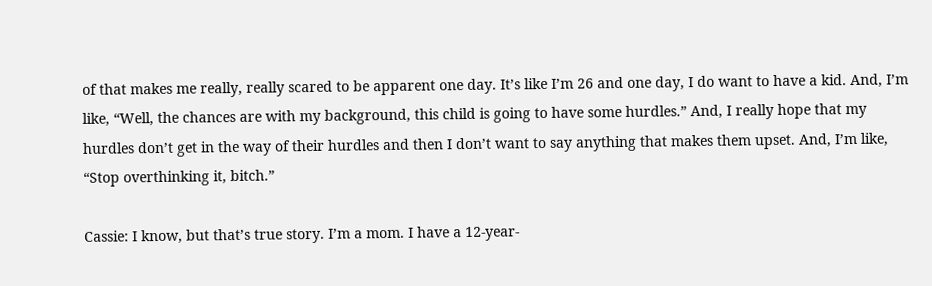of that makes me really, really scared to be apparent one day. It’s like I’m 26 and one day, I do want to have a kid. And, I’m like, “Well, the chances are with my background, this child is going to have some hurdles.” And, I really hope that my hurdles don’t get in the way of their hurdles and then I don’t want to say anything that makes them upset. And, I’m like, “Stop overthinking it, bitch.”

Cassie: I know, but that’s true story. I’m a mom. I have a 12-year-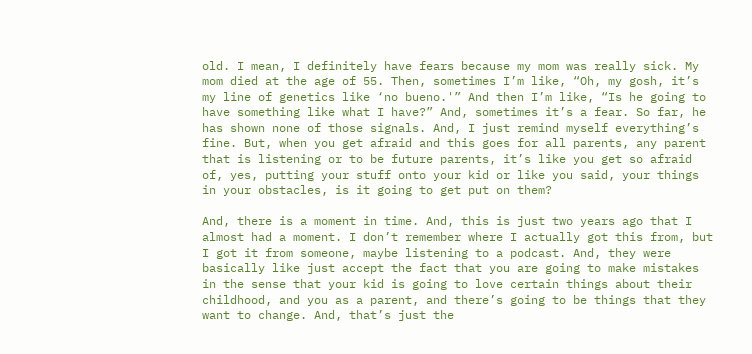old. I mean, I definitely have fears because my mom was really sick. My mom died at the age of 55. Then, sometimes I’m like, “Oh, my gosh, it’s my line of genetics like ‘no bueno.'” And then I’m like, “Is he going to have something like what I have?” And, sometimes it’s a fear. So far, he has shown none of those signals. And, I just remind myself everything’s fine. But, when you get afraid and this goes for all parents, any parent that is listening or to be future parents, it’s like you get so afraid of, yes, putting your stuff onto your kid or like you said, your things in your obstacles, is it going to get put on them?

And, there is a moment in time. And, this is just two years ago that I almost had a moment. I don’t remember where I actually got this from, but I got it from someone, maybe listening to a podcast. And, they were basically like just accept the fact that you are going to make mistakes in the sense that your kid is going to love certain things about their childhood, and you as a parent, and there’s going to be things that they want to change. And, that’s just the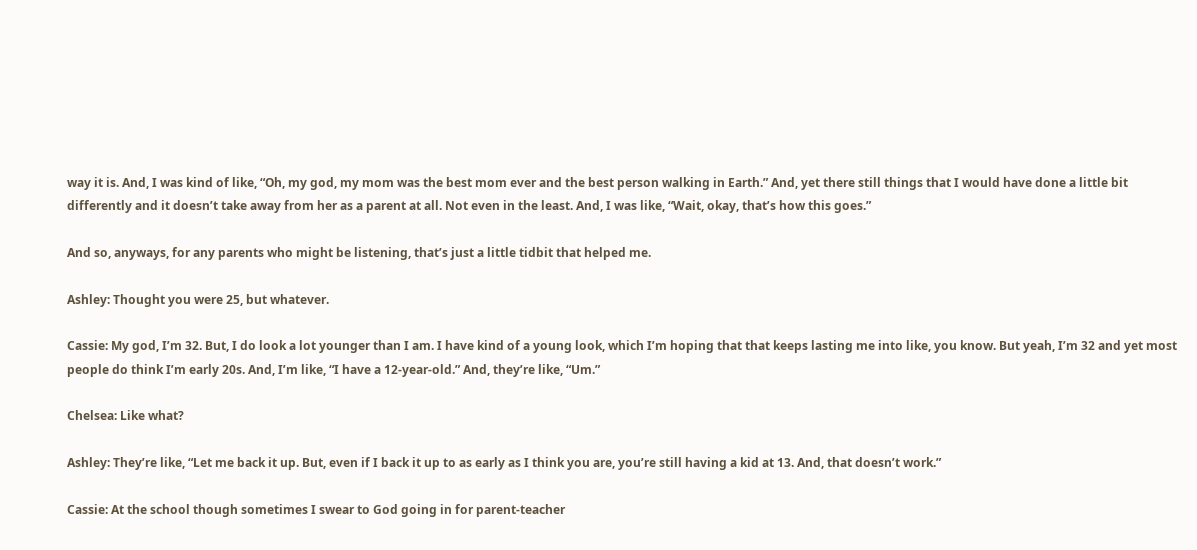way it is. And, I was kind of like, “Oh, my god, my mom was the best mom ever and the best person walking in Earth.” And, yet there still things that I would have done a little bit differently and it doesn’t take away from her as a parent at all. Not even in the least. And, I was like, “Wait, okay, that’s how this goes.”

And so, anyways, for any parents who might be listening, that’s just a little tidbit that helped me.

Ashley: Thought you were 25, but whatever.

Cassie: My god, I’m 32. But, I do look a lot younger than I am. I have kind of a young look, which I’m hoping that that keeps lasting me into like, you know. But yeah, I’m 32 and yet most people do think I’m early 20s. And, I’m like, “I have a 12-year-old.” And, they’re like, “Um.”

Chelsea: Like what?

Ashley: They’re like, “Let me back it up. But, even if I back it up to as early as I think you are, you’re still having a kid at 13. And, that doesn’t work.”

Cassie: At the school though sometimes I swear to God going in for parent-teacher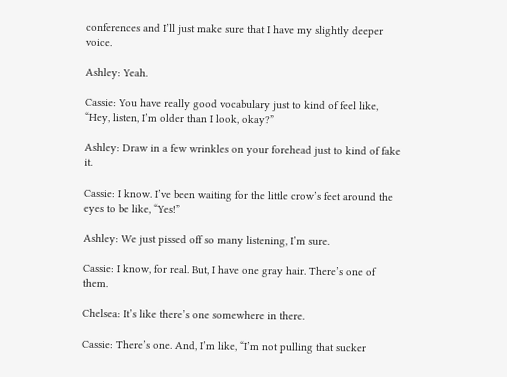conferences and I’ll just make sure that I have my slightly deeper voice.

Ashley: Yeah.

Cassie: You have really good vocabulary just to kind of feel like, “Hey, listen, I’m older than I look, okay?”

Ashley: Draw in a few wrinkles on your forehead just to kind of fake it.

Cassie: I know. I’ve been waiting for the little crow’s feet around the eyes to be like, “Yes!”

Ashley: We just pissed off so many listening, I’m sure.

Cassie: I know, for real. But, I have one gray hair. There’s one of them.

Chelsea: It’s like there’s one somewhere in there.

Cassie: There’s one. And, I’m like, “I’m not pulling that sucker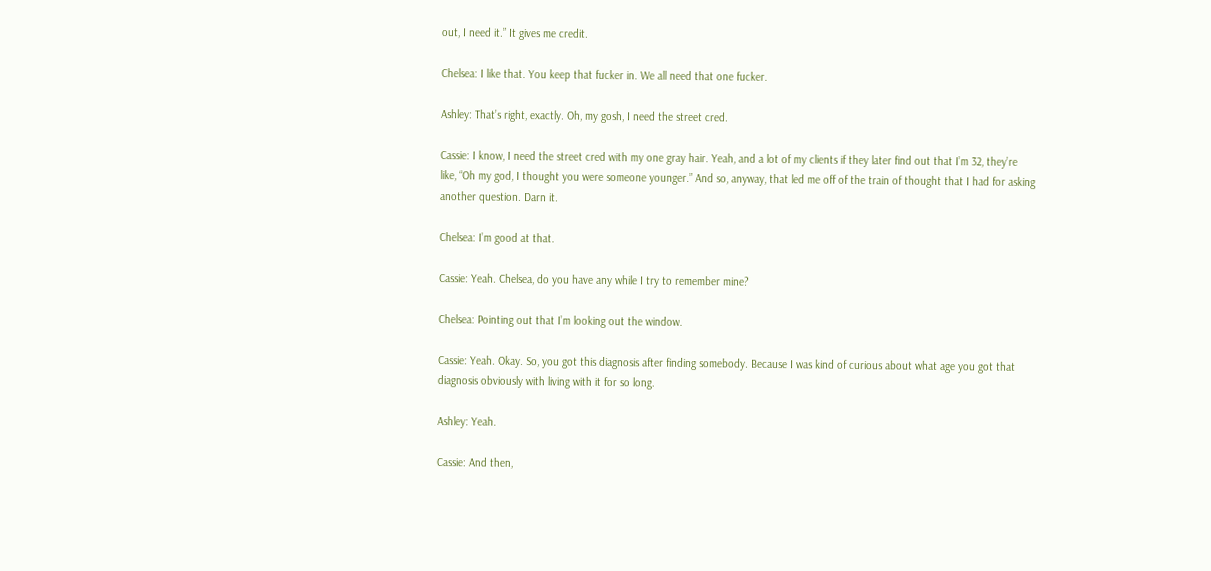out, I need it.” It gives me credit.

Chelsea: I like that. You keep that fucker in. We all need that one fucker.

Ashley: That’s right, exactly. Oh, my gosh, I need the street cred.

Cassie: I know, I need the street cred with my one gray hair. Yeah, and a lot of my clients if they later find out that I’m 32, they’re like, “Oh my god, I thought you were someone younger.” And so, anyway, that led me off of the train of thought that I had for asking another question. Darn it.

Chelsea: I’m good at that.

Cassie: Yeah. Chelsea, do you have any while I try to remember mine?

Chelsea: Pointing out that I’m looking out the window.

Cassie: Yeah. Okay. So, you got this diagnosis after finding somebody. Because I was kind of curious about what age you got that diagnosis obviously with living with it for so long.

Ashley: Yeah.

Cassie: And then,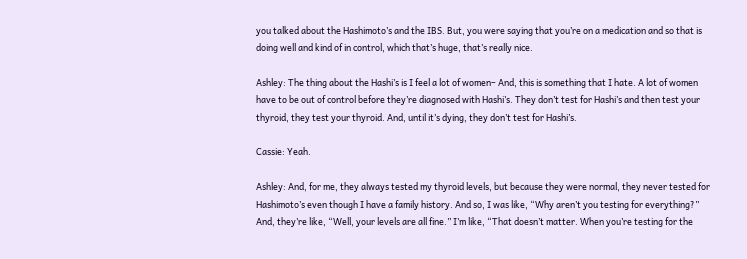you talked about the Hashimoto’s and the IBS. But, you were saying that you’re on a medication and so that is doing well and kind of in control, which that’s huge, that’s really nice.

Ashley: The thing about the Hashi’s is I feel a lot of women– And, this is something that I hate. A lot of women have to be out of control before they’re diagnosed with Hashi’s. They don’t test for Hashi’s and then test your thyroid, they test your thyroid. And, until it’s dying, they don’t test for Hashi’s.

Cassie: Yeah.

Ashley: And, for me, they always tested my thyroid levels, but because they were normal, they never tested for Hashimoto’s even though I have a family history. And so, I was like, “Why aren’t you testing for everything?” And, they’re like, “Well, your levels are all fine.” I’m like, “That doesn’t matter. When you’re testing for the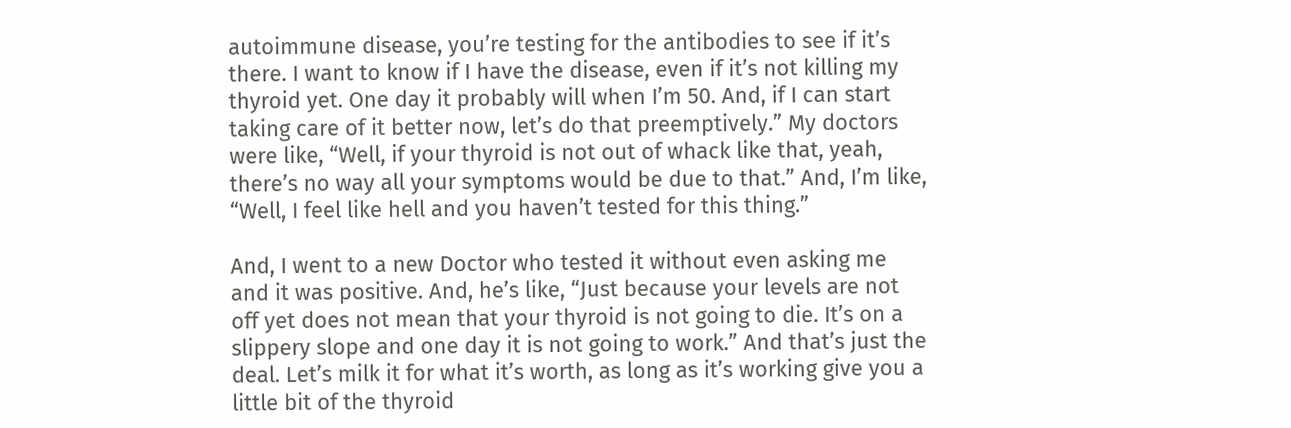autoimmune disease, you’re testing for the antibodies to see if it’s there. I want to know if I have the disease, even if it’s not killing my thyroid yet. One day it probably will when I’m 50. And, if I can start taking care of it better now, let’s do that preemptively.” My doctors were like, “Well, if your thyroid is not out of whack like that, yeah, there’s no way all your symptoms would be due to that.” And, I’m like, “Well, I feel like hell and you haven’t tested for this thing.”

And, I went to a new Doctor who tested it without even asking me and it was positive. And, he’s like, “Just because your levels are not off yet does not mean that your thyroid is not going to die. It’s on a slippery slope and one day it is not going to work.” And that’s just the deal. Let’s milk it for what it’s worth, as long as it’s working give you a little bit of the thyroid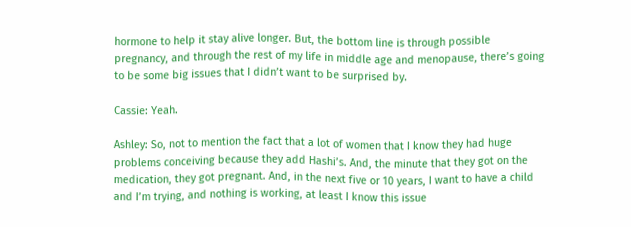hormone to help it stay alive longer. But, the bottom line is through possible pregnancy, and through the rest of my life in middle age and menopause, there’s going to be some big issues that I didn’t want to be surprised by.

Cassie: Yeah.

Ashley: So, not to mention the fact that a lot of women that I know they had huge problems conceiving because they add Hashi’s. And, the minute that they got on the medication, they got pregnant. And, in the next five or 10 years, I want to have a child and I’m trying, and nothing is working, at least I know this issue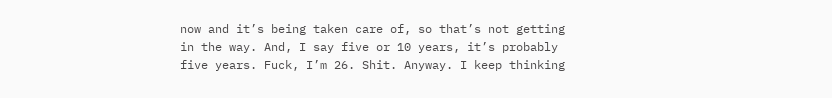now and it’s being taken care of, so that’s not getting in the way. And, I say five or 10 years, it’s probably five years. Fuck, I’m 26. Shit. Anyway. I keep thinking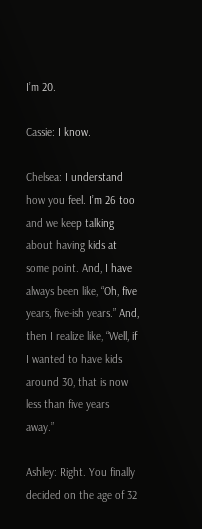I’m 20.

Cassie: I know.

Chelsea: I understand how you feel. I’m 26 too and we keep talking about having kids at some point. And, I have always been like, “Oh, five years, five-ish years.” And, then I realize like, “Well, if I wanted to have kids around 30, that is now less than five years away.”

Ashley: Right. You finally decided on the age of 32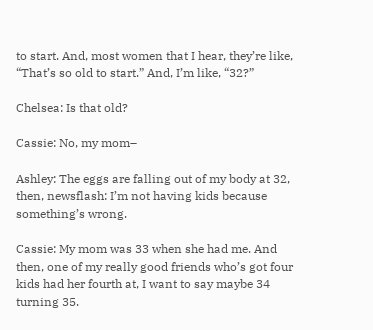to start. And, most women that I hear, they’re like, “That’s so old to start.” And, I’m like, “32?”

Chelsea: Is that old?

Cassie: No, my mom–

Ashley: The eggs are falling out of my body at 32, then, newsflash: I’m not having kids because something’s wrong.

Cassie: My mom was 33 when she had me. And then, one of my really good friends who’s got four kids had her fourth at, I want to say maybe 34 turning 35.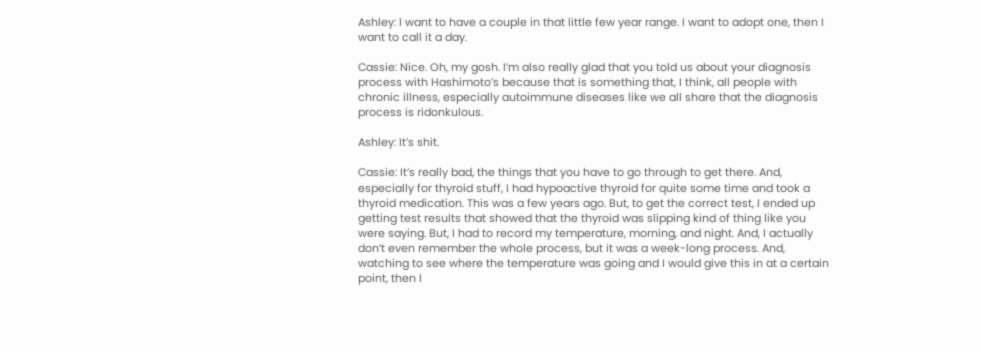Ashley: I want to have a couple in that little few year range. I want to adopt one, then I want to call it a day.

Cassie: Nice. Oh, my gosh. I’m also really glad that you told us about your diagnosis process with Hashimoto’s because that is something that, I think, all people with chronic illness, especially autoimmune diseases like we all share that the diagnosis process is ridonkulous.

Ashley: It’s shit.

Cassie: It’s really bad, the things that you have to go through to get there. And, especially for thyroid stuff, I had hypoactive thyroid for quite some time and took a thyroid medication. This was a few years ago. But, to get the correct test, I ended up getting test results that showed that the thyroid was slipping kind of thing like you were saying. But, I had to record my temperature, morning, and night. And, I actually don’t even remember the whole process, but it was a week-long process. And, watching to see where the temperature was going and I would give this in at a certain point, then I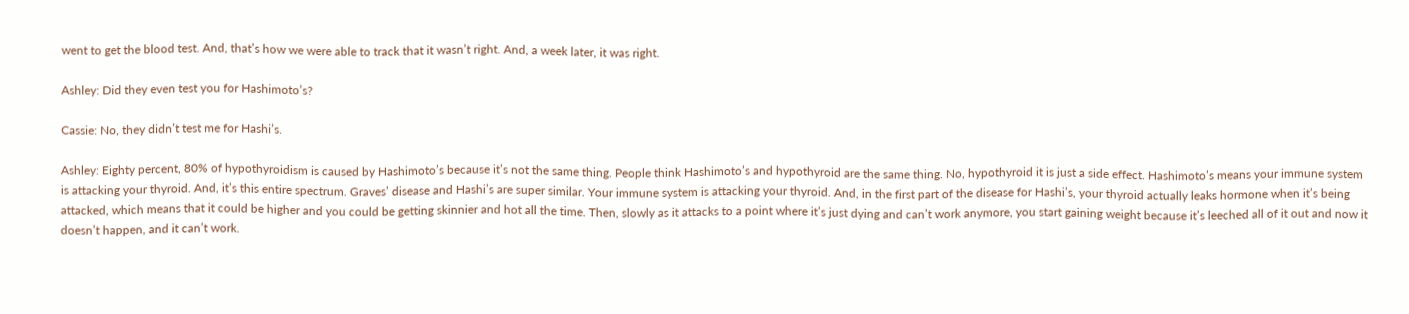went to get the blood test. And, that’s how we were able to track that it wasn’t right. And, a week later, it was right.

Ashley: Did they even test you for Hashimoto’s?

Cassie: No, they didn’t test me for Hashi’s.

Ashley: Eighty percent, 80% of hypothyroidism is caused by Hashimoto’s because it’s not the same thing. People think Hashimoto’s and hypothyroid are the same thing. No, hypothyroid it is just a side effect. Hashimoto’s means your immune system is attacking your thyroid. And, it’s this entire spectrum. Graves’ disease and Hashi’s are super similar. Your immune system is attacking your thyroid. And, in the first part of the disease for Hashi’s, your thyroid actually leaks hormone when it’s being attacked, which means that it could be higher and you could be getting skinnier and hot all the time. Then, slowly as it attacks to a point where it’s just dying and can’t work anymore, you start gaining weight because it’s leeched all of it out and now it doesn’t happen, and it can’t work.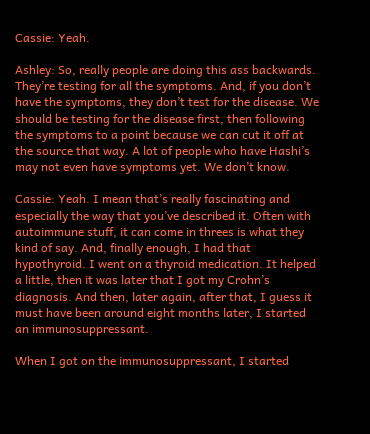Cassie: Yeah.

Ashley: So, really people are doing this ass backwards. They’re testing for all the symptoms. And, if you don’t have the symptoms, they don’t test for the disease. We should be testing for the disease first, then following the symptoms to a point because we can cut it off at the source that way. A lot of people who have Hashi’s may not even have symptoms yet. We don’t know.

Cassie: Yeah. I mean that’s really fascinating and especially the way that you’ve described it. Often with autoimmune stuff, it can come in threes is what they kind of say. And, finally enough, I had that hypothyroid. I went on a thyroid medication. It helped a little, then it was later that I got my Crohn’s diagnosis. And then, later again, after that, I guess it must have been around eight months later, I started an immunosuppressant.

When I got on the immunosuppressant, I started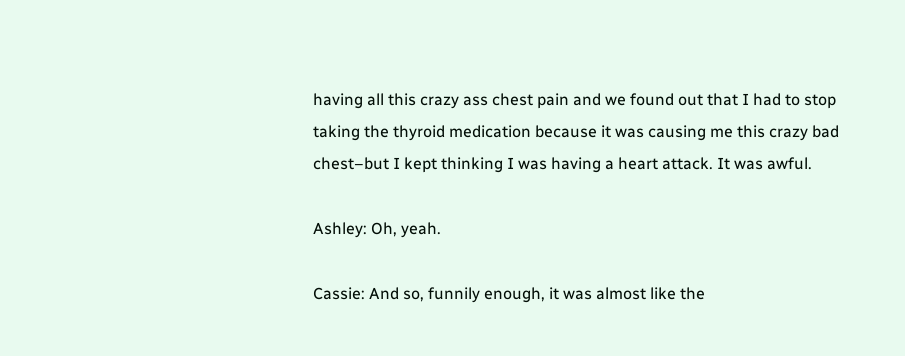having all this crazy ass chest pain and we found out that I had to stop taking the thyroid medication because it was causing me this crazy bad chest–but I kept thinking I was having a heart attack. It was awful.

Ashley: Oh, yeah.

Cassie: And so, funnily enough, it was almost like the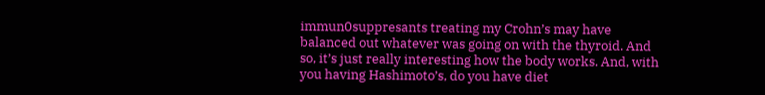immun0suppresants treating my Crohn’s may have balanced out whatever was going on with the thyroid. And so, it’s just really interesting how the body works. And, with you having Hashimoto’s, do you have diet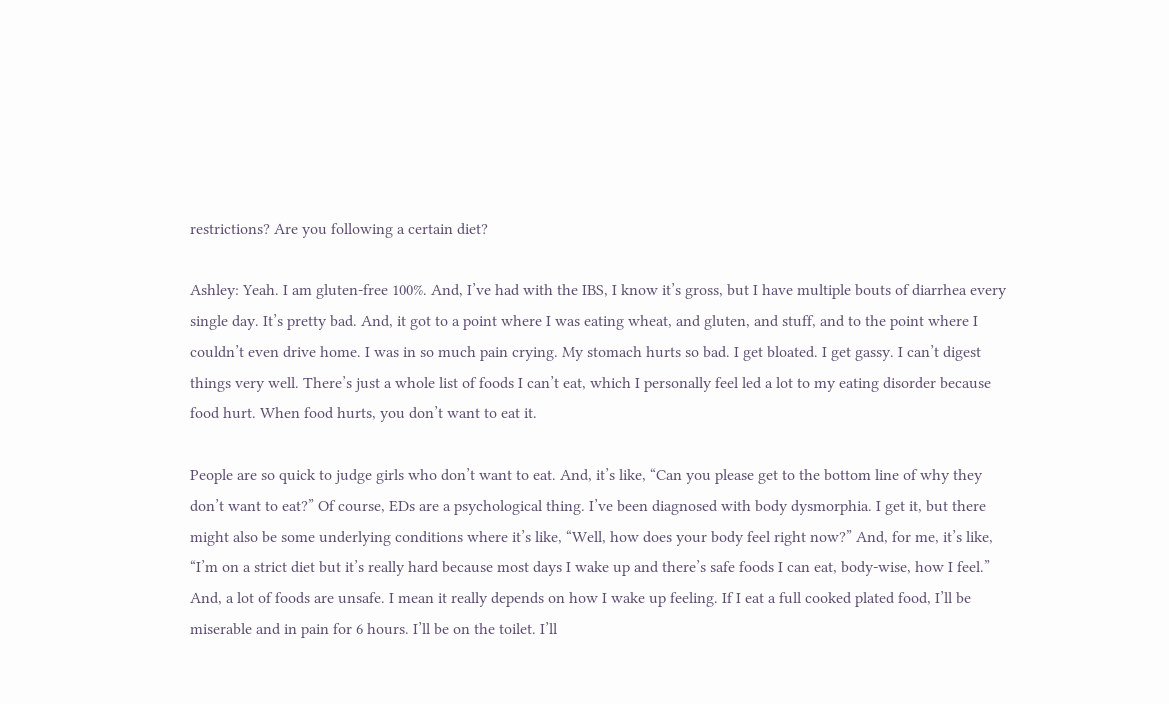restrictions? Are you following a certain diet?

Ashley: Yeah. I am gluten-free 100%. And, I’ve had with the IBS, I know it’s gross, but I have multiple bouts of diarrhea every single day. It’s pretty bad. And, it got to a point where I was eating wheat, and gluten, and stuff, and to the point where I couldn’t even drive home. I was in so much pain crying. My stomach hurts so bad. I get bloated. I get gassy. I can’t digest things very well. There’s just a whole list of foods I can’t eat, which I personally feel led a lot to my eating disorder because food hurt. When food hurts, you don’t want to eat it.

People are so quick to judge girls who don’t want to eat. And, it’s like, “Can you please get to the bottom line of why they don’t want to eat?” Of course, EDs are a psychological thing. I’ve been diagnosed with body dysmorphia. I get it, but there might also be some underlying conditions where it’s like, “Well, how does your body feel right now?” And, for me, it’s like, “I’m on a strict diet but it’s really hard because most days I wake up and there’s safe foods I can eat, body-wise, how I feel.” And, a lot of foods are unsafe. I mean it really depends on how I wake up feeling. If I eat a full cooked plated food, I’ll be miserable and in pain for 6 hours. I’ll be on the toilet. I’ll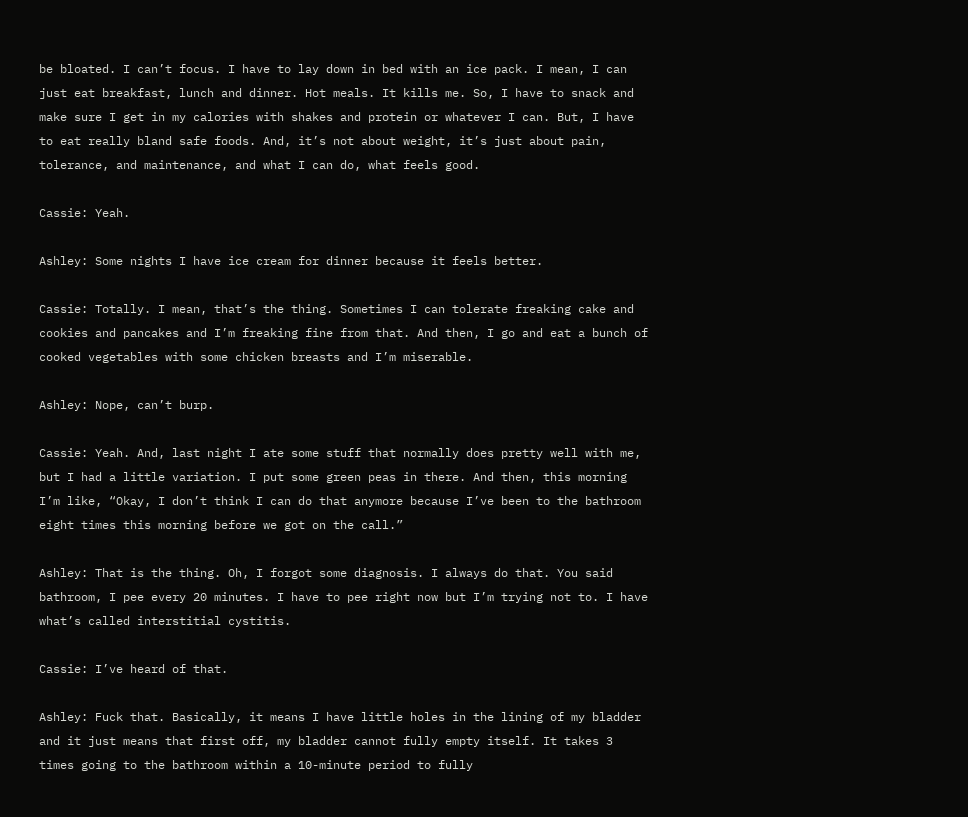be bloated. I can’t focus. I have to lay down in bed with an ice pack. I mean, I can just eat breakfast, lunch and dinner. Hot meals. It kills me. So, I have to snack and make sure I get in my calories with shakes and protein or whatever I can. But, I have to eat really bland safe foods. And, it’s not about weight, it’s just about pain, tolerance, and maintenance, and what I can do, what feels good.

Cassie: Yeah.

Ashley: Some nights I have ice cream for dinner because it feels better.

Cassie: Totally. I mean, that’s the thing. Sometimes I can tolerate freaking cake and cookies and pancakes and I’m freaking fine from that. And then, I go and eat a bunch of cooked vegetables with some chicken breasts and I’m miserable.

Ashley: Nope, can’t burp.

Cassie: Yeah. And, last night I ate some stuff that normally does pretty well with me, but I had a little variation. I put some green peas in there. And then, this morning I’m like, “Okay, I don’t think I can do that anymore because I’ve been to the bathroom eight times this morning before we got on the call.”

Ashley: That is the thing. Oh, I forgot some diagnosis. I always do that. You said bathroom, I pee every 20 minutes. I have to pee right now but I’m trying not to. I have what’s called interstitial cystitis.

Cassie: I’ve heard of that.

Ashley: Fuck that. Basically, it means I have little holes in the lining of my bladder and it just means that first off, my bladder cannot fully empty itself. It takes 3 times going to the bathroom within a 10-minute period to fully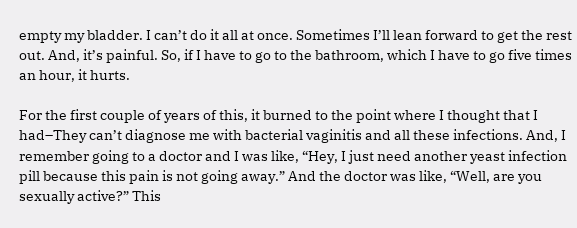empty my bladder. I can’t do it all at once. Sometimes I’ll lean forward to get the rest out. And, it’s painful. So, if I have to go to the bathroom, which I have to go five times an hour, it hurts.

For the first couple of years of this, it burned to the point where I thought that I had–They can’t diagnose me with bacterial vaginitis and all these infections. And, I remember going to a doctor and I was like, “Hey, I just need another yeast infection pill because this pain is not going away.” And the doctor was like, “Well, are you sexually active?” This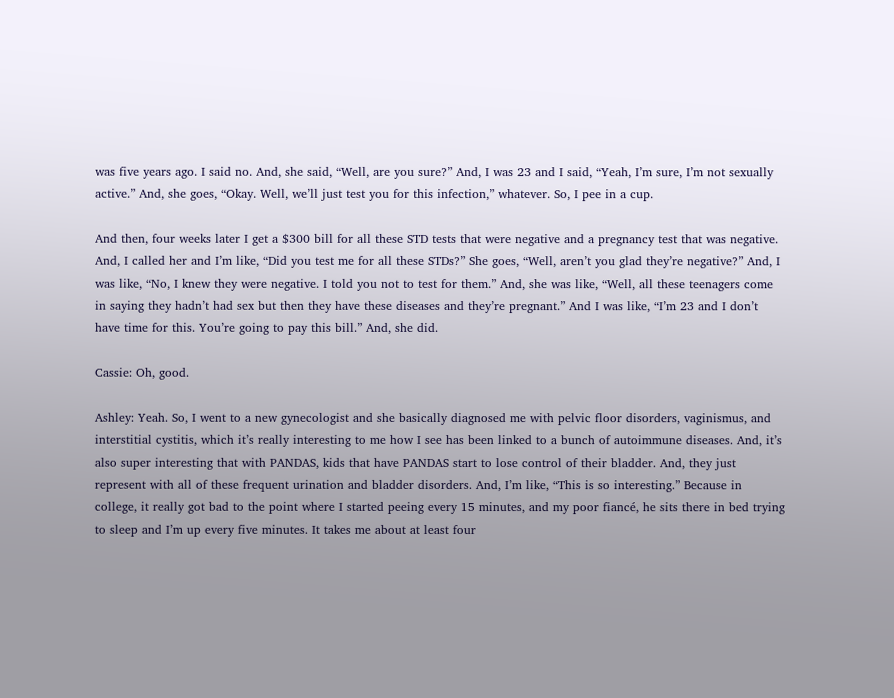was five years ago. I said no. And, she said, “Well, are you sure?” And, I was 23 and I said, “Yeah, I’m sure, I’m not sexually active.” And, she goes, “Okay. Well, we’ll just test you for this infection,” whatever. So, I pee in a cup.

And then, four weeks later I get a $300 bill for all these STD tests that were negative and a pregnancy test that was negative. And, I called her and I’m like, “Did you test me for all these STDs?” She goes, “Well, aren’t you glad they’re negative?” And, I was like, “No, I knew they were negative. I told you not to test for them.” And, she was like, “Well, all these teenagers come in saying they hadn’t had sex but then they have these diseases and they’re pregnant.” And I was like, “I’m 23 and I don’t have time for this. You’re going to pay this bill.” And, she did.

Cassie: Oh, good.

Ashley: Yeah. So, I went to a new gynecologist and she basically diagnosed me with pelvic floor disorders, vaginismus, and interstitial cystitis, which it’s really interesting to me how I see has been linked to a bunch of autoimmune diseases. And, it’s also super interesting that with PANDAS, kids that have PANDAS start to lose control of their bladder. And, they just represent with all of these frequent urination and bladder disorders. And, I’m like, “This is so interesting.” Because in college, it really got bad to the point where I started peeing every 15 minutes, and my poor fiancé, he sits there in bed trying to sleep and I’m up every five minutes. It takes me about at least four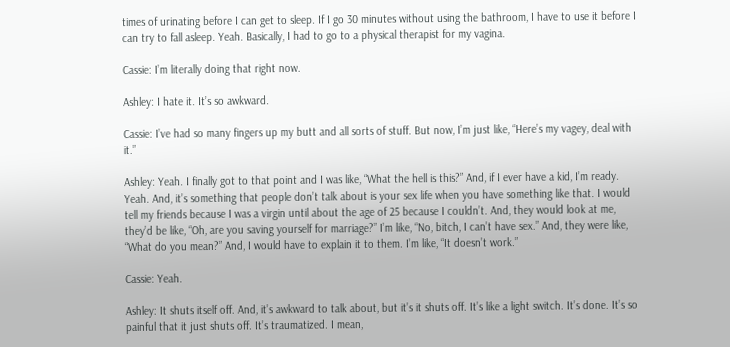times of urinating before I can get to sleep. If I go 30 minutes without using the bathroom, I have to use it before I can try to fall asleep. Yeah. Basically, I had to go to a physical therapist for my vagina.

Cassie: I’m literally doing that right now.

Ashley: I hate it. It’s so awkward.

Cassie: I’ve had so many fingers up my butt and all sorts of stuff. But now, I’m just like, “Here’s my vagey, deal with it.”

Ashley: Yeah. I finally got to that point and I was like, “What the hell is this?” And, if I ever have a kid, I’m ready. Yeah. And, it’s something that people don’t talk about is your sex life when you have something like that. I would tell my friends because I was a virgin until about the age of 25 because I couldn’t. And, they would look at me, they’d be like, “Oh, are you saving yourself for marriage?” I’m like, “No, bitch, I can’t have sex.” And, they were like, “What do you mean?” And, I would have to explain it to them. I’m like, “It doesn’t work.”

Cassie: Yeah.

Ashley: It shuts itself off. And, it’s awkward to talk about, but it’s it shuts off. It’s like a light switch. It’s done. It’s so painful that it just shuts off. It’s traumatized. I mean,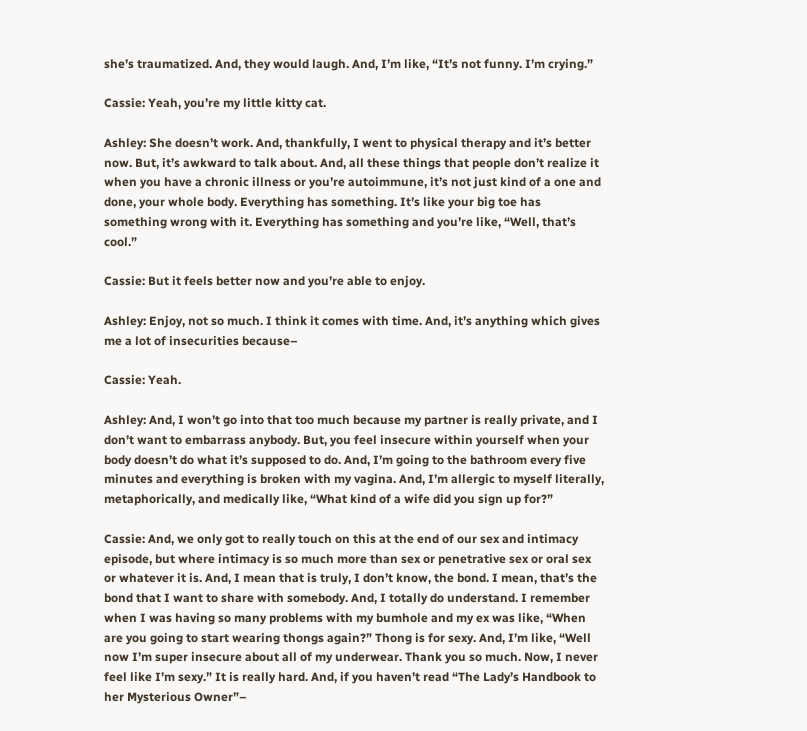she’s traumatized. And, they would laugh. And, I’m like, “It’s not funny. I’m crying.”

Cassie: Yeah, you’re my little kitty cat.

Ashley: She doesn’t work. And, thankfully, I went to physical therapy and it’s better now. But, it’s awkward to talk about. And, all these things that people don’t realize it when you have a chronic illness or you’re autoimmune, it’s not just kind of a one and done, your whole body. Everything has something. It’s like your big toe has something wrong with it. Everything has something and you’re like, “Well, that’s cool.”

Cassie: But it feels better now and you’re able to enjoy.

Ashley: Enjoy, not so much. I think it comes with time. And, it’s anything which gives me a lot of insecurities because–

Cassie: Yeah.

Ashley: And, I won’t go into that too much because my partner is really private, and I don’t want to embarrass anybody. But, you feel insecure within yourself when your body doesn’t do what it’s supposed to do. And, I’m going to the bathroom every five minutes and everything is broken with my vagina. And, I’m allergic to myself literally, metaphorically, and medically like, “What kind of a wife did you sign up for?”

Cassie: And, we only got to really touch on this at the end of our sex and intimacy episode, but where intimacy is so much more than sex or penetrative sex or oral sex or whatever it is. And, I mean that is truly, I don’t know, the bond. I mean, that’s the bond that I want to share with somebody. And, I totally do understand. I remember when I was having so many problems with my bumhole and my ex was like, “When are you going to start wearing thongs again?” Thong is for sexy. And, I’m like, “Well now I’m super insecure about all of my underwear. Thank you so much. Now, I never feel like I’m sexy.” It is really hard. And, if you haven’t read “The Lady’s Handbook to her Mysterious Owner”–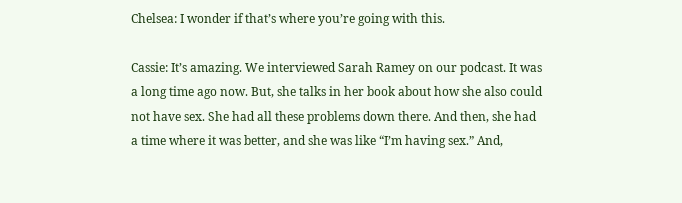Chelsea: I wonder if that’s where you’re going with this.

Cassie: It’s amazing. We interviewed Sarah Ramey on our podcast. It was a long time ago now. But, she talks in her book about how she also could not have sex. She had all these problems down there. And then, she had a time where it was better, and she was like “I’m having sex.” And,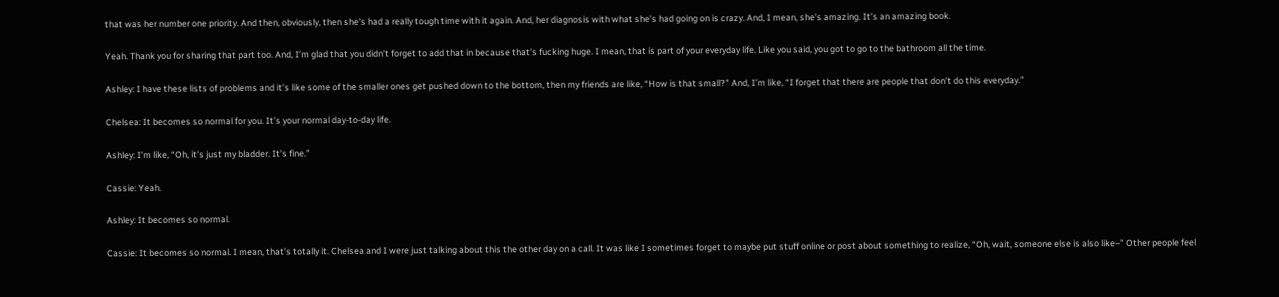that was her number one priority. And then, obviously, then she’s had a really tough time with it again. And, her diagnosis with what she’s had going on is crazy. And, I mean, she’s amazing. It’s an amazing book.

Yeah. Thank you for sharing that part too. And, I’m glad that you didn’t forget to add that in because that’s fucking huge. I mean, that is part of your everyday life. Like you said, you got to go to the bathroom all the time.

Ashley: I have these lists of problems and it’s like some of the smaller ones get pushed down to the bottom, then my friends are like, “How is that small?” And, I’m like, “I forget that there are people that don’t do this everyday.”

Chelsea: It becomes so normal for you. It’s your normal day-to-day life.

Ashley: I’m like, “Oh, it’s just my bladder. It’s fine.”

Cassie: Yeah.

Ashley: It becomes so normal.

Cassie: It becomes so normal. I mean, that’s totally it. Chelsea and I were just talking about this the other day on a call. It was like I sometimes forget to maybe put stuff online or post about something to realize, “Oh, wait, someone else is also like–” Other people feel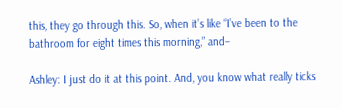this, they go through this. So, when it’s like “I’ve been to the bathroom for eight times this morning,” and–

Ashley: I just do it at this point. And, you know what really ticks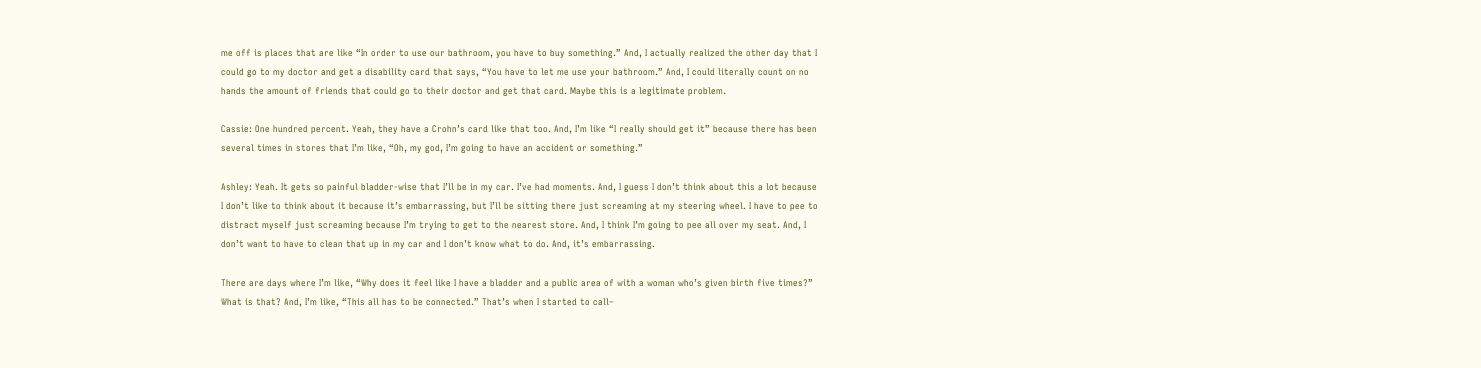me off is places that are like “In order to use our bathroom, you have to buy something.” And, I actually realized the other day that I could go to my doctor and get a disability card that says, “You have to let me use your bathroom.” And, I could literally count on no hands the amount of friends that could go to their doctor and get that card. Maybe this is a legitimate problem.

Cassie: One hundred percent. Yeah, they have a Crohn’s card like that too. And, I’m like “I really should get it” because there has been several times in stores that I’m like, “Oh, my god, I’m going to have an accident or something.”

Ashley: Yeah. It gets so painful bladder-wise that I’ll be in my car. I’ve had moments. And, I guess I don’t think about this a lot because I don’t like to think about it because it’s embarrassing, but I’ll be sitting there just screaming at my steering wheel. I have to pee to distract myself just screaming because I’m trying to get to the nearest store. And, I think I’m going to pee all over my seat. And, I don’t want to have to clean that up in my car and I don’t know what to do. And, it’s embarrassing.

There are days where I’m like, “Why does it feel like I have a bladder and a public area of with a woman who’s given birth five times?” What is that? And, I’m like, “This all has to be connected.” That’s when I started to call–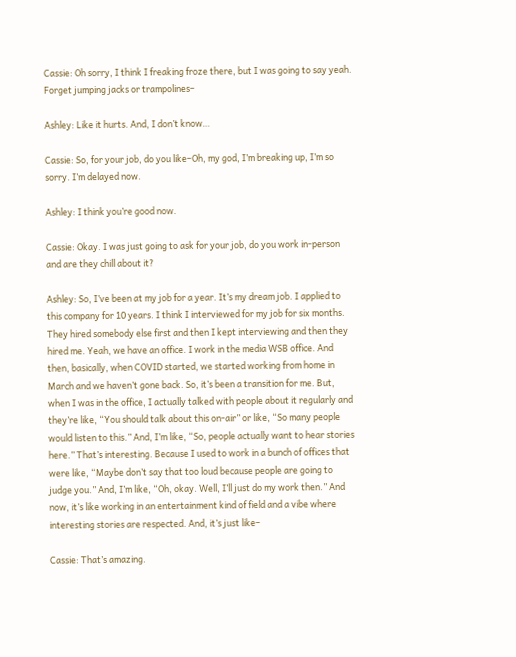Cassie: Oh sorry, I think I freaking froze there, but I was going to say yeah. Forget jumping jacks or trampolines–

Ashley: Like it hurts. And, I don’t know…

Cassie: So, for your job, do you like–Oh, my god, I’m breaking up, I’m so sorry. I’m delayed now.

Ashley: I think you’re good now.

Cassie: Okay. I was just going to ask for your job, do you work in-person and are they chill about it?

Ashley: So, I’ve been at my job for a year. It’s my dream job. I applied to this company for 10 years. I think I interviewed for my job for six months. They hired somebody else first and then I kept interviewing and then they hired me. Yeah, we have an office. I work in the media WSB office. And then, basically, when COVID started, we started working from home in March and we haven’t gone back. So, it’s been a transition for me. But, when I was in the office, I actually talked with people about it regularly and they’re like, “You should talk about this on-air” or like, “So many people would listen to this.” And, I’m like, “So, people actually want to hear stories here.” That’s interesting. Because I used to work in a bunch of offices that were like, “Maybe don’t say that too loud because people are going to judge you.” And, I’m like, “Oh, okay. Well, I’ll just do my work then.” And now, it’s like working in an entertainment kind of field and a vibe where interesting stories are respected. And, it’s just like–

Cassie: That’s amazing.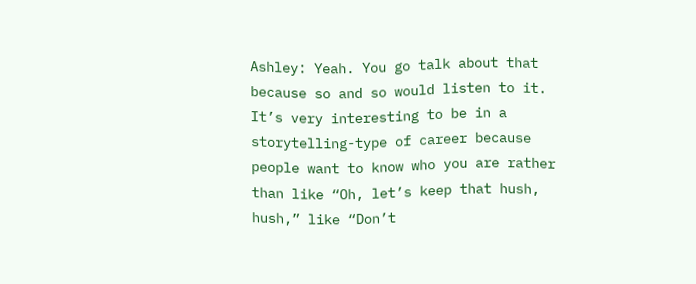Ashley: Yeah. You go talk about that because so and so would listen to it. It’s very interesting to be in a storytelling-type of career because people want to know who you are rather than like “Oh, let’s keep that hush, hush,” like “Don’t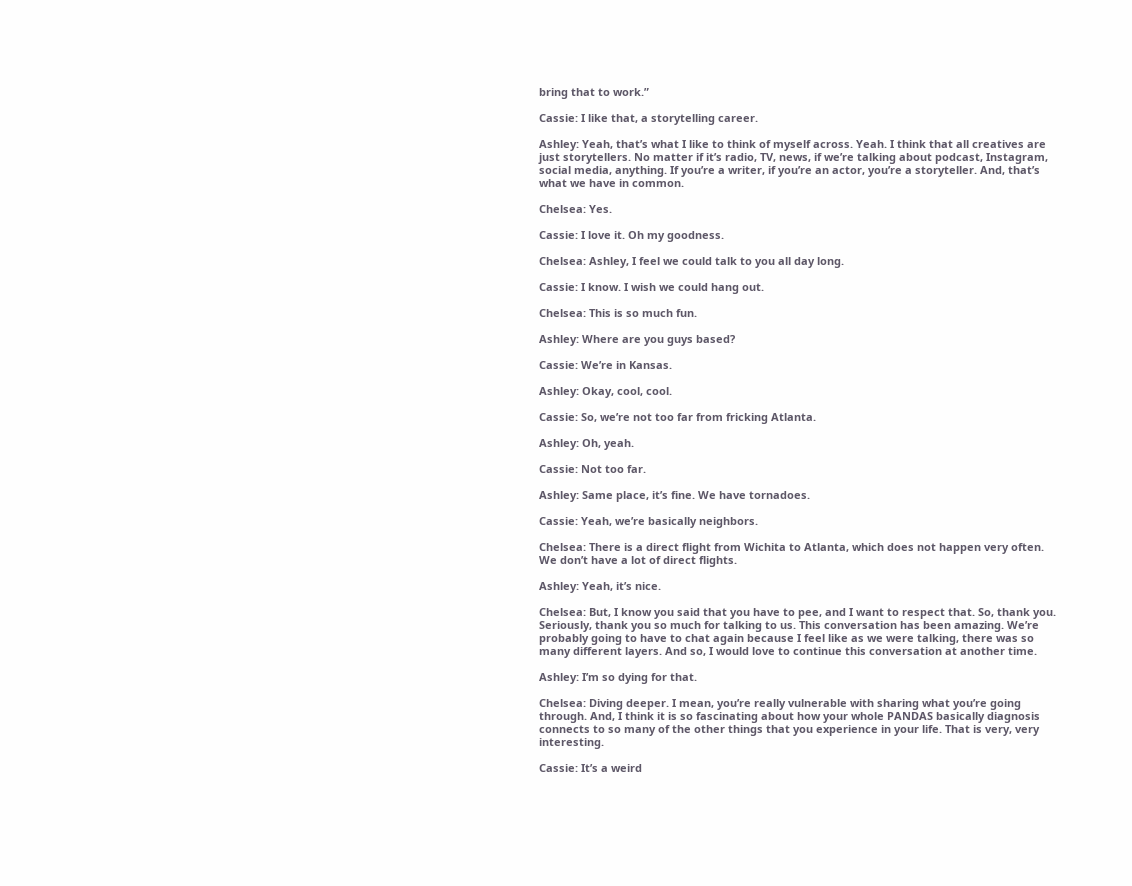bring that to work.”

Cassie: I like that, a storytelling career.

Ashley: Yeah, that’s what I like to think of myself across. Yeah. I think that all creatives are just storytellers. No matter if it’s radio, TV, news, if we’re talking about podcast, Instagram, social media, anything. If you’re a writer, if you’re an actor, you’re a storyteller. And, that’s what we have in common.

Chelsea: Yes.

Cassie: I love it. Oh my goodness.

Chelsea: Ashley, I feel we could talk to you all day long.

Cassie: I know. I wish we could hang out.

Chelsea: This is so much fun.

Ashley: Where are you guys based?

Cassie: We’re in Kansas.

Ashley: Okay, cool, cool.

Cassie: So, we’re not too far from fricking Atlanta.

Ashley: Oh, yeah.

Cassie: Not too far.

Ashley: Same place, it’s fine. We have tornadoes.

Cassie: Yeah, we’re basically neighbors.

Chelsea: There is a direct flight from Wichita to Atlanta, which does not happen very often. We don’t have a lot of direct flights.

Ashley: Yeah, it’s nice.

Chelsea: But, I know you said that you have to pee, and I want to respect that. So, thank you. Seriously, thank you so much for talking to us. This conversation has been amazing. We’re probably going to have to chat again because I feel like as we were talking, there was so many different layers. And so, I would love to continue this conversation at another time.

Ashley: I’m so dying for that.

Chelsea: Diving deeper. I mean, you’re really vulnerable with sharing what you’re going through. And, I think it is so fascinating about how your whole PANDAS basically diagnosis connects to so many of the other things that you experience in your life. That is very, very interesting.

Cassie: It’s a weird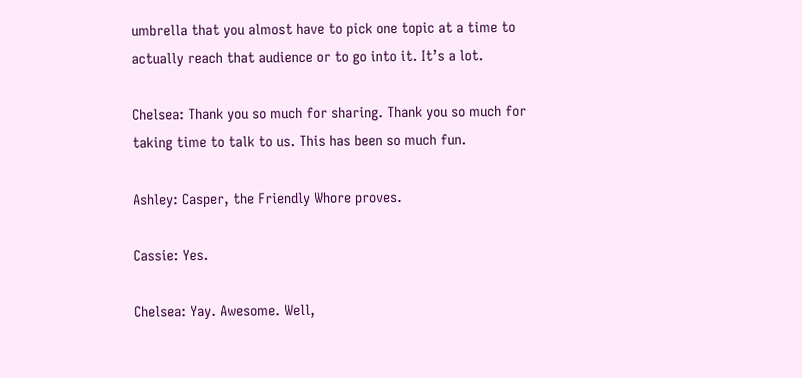umbrella that you almost have to pick one topic at a time to actually reach that audience or to go into it. It’s a lot.

Chelsea: Thank you so much for sharing. Thank you so much for taking time to talk to us. This has been so much fun.

Ashley: Casper, the Friendly Whore proves.

Cassie: Yes.

Chelsea: Yay. Awesome. Well,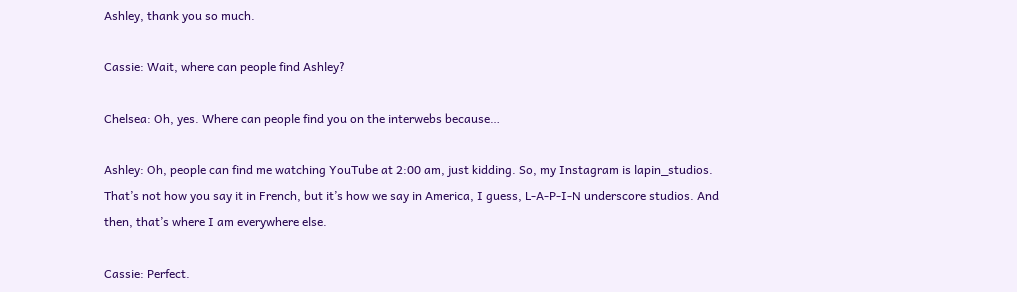Ashley, thank you so much.

Cassie: Wait, where can people find Ashley?

Chelsea: Oh, yes. Where can people find you on the interwebs because…

Ashley: Oh, people can find me watching YouTube at 2:00 am, just kidding. So, my Instagram is lapin_studios. That’s not how you say it in French, but it’s how we say in America, I guess, L-A-P-I-N underscore studios. And then, that’s where I am everywhere else.

Cassie: Perfect.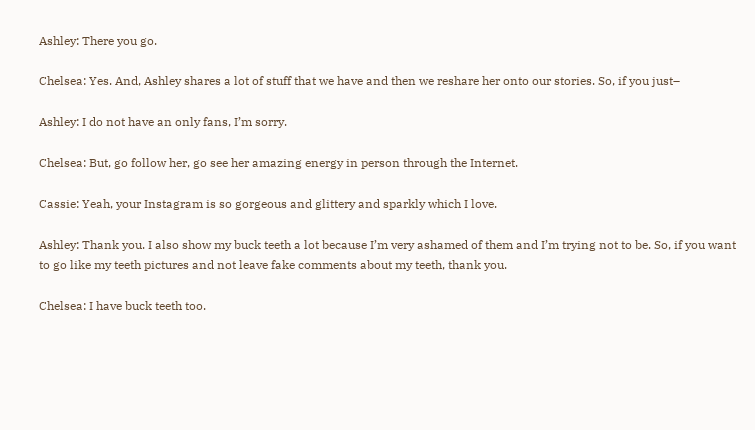Ashley: There you go.

Chelsea: Yes. And, Ashley shares a lot of stuff that we have and then we reshare her onto our stories. So, if you just–

Ashley: I do not have an only fans, I’m sorry.

Chelsea: But, go follow her, go see her amazing energy in person through the Internet.

Cassie: Yeah, your Instagram is so gorgeous and glittery and sparkly which I love.

Ashley: Thank you. I also show my buck teeth a lot because I’m very ashamed of them and I’m trying not to be. So, if you want to go like my teeth pictures and not leave fake comments about my teeth, thank you.

Chelsea: I have buck teeth too.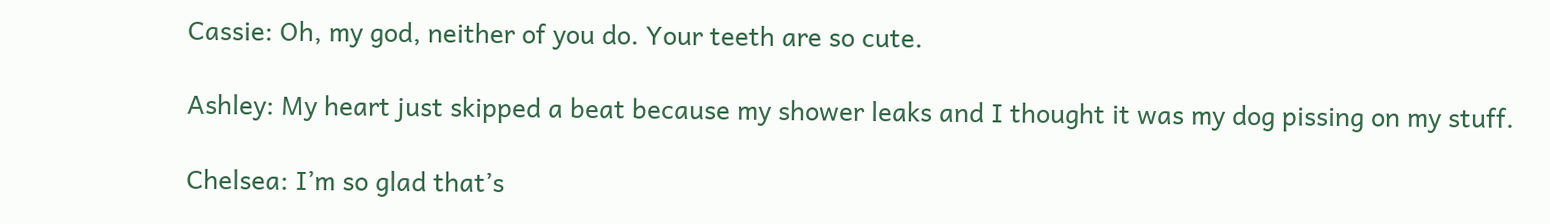Cassie: Oh, my god, neither of you do. Your teeth are so cute.

Ashley: My heart just skipped a beat because my shower leaks and I thought it was my dog pissing on my stuff.

Chelsea: I’m so glad that’s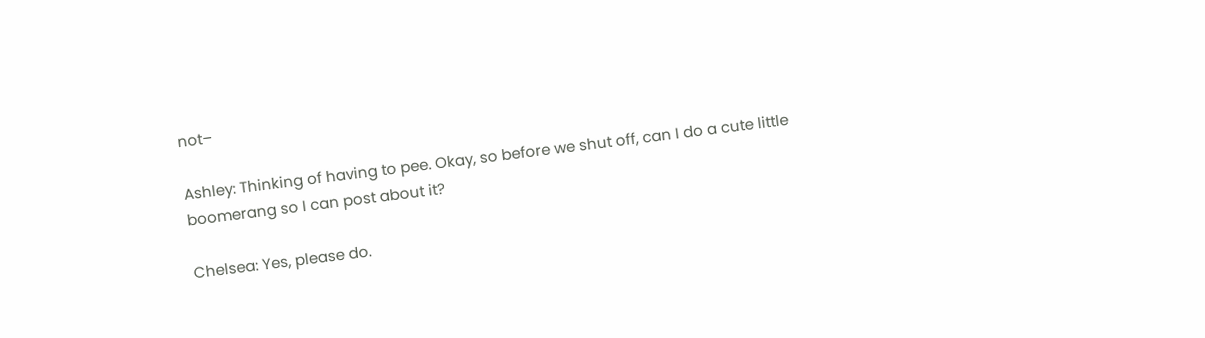not–

Ashley: Thinking of having to pee. Okay, so before we shut off, can I do a cute little boomerang so I can post about it?

Chelsea: Yes, please do.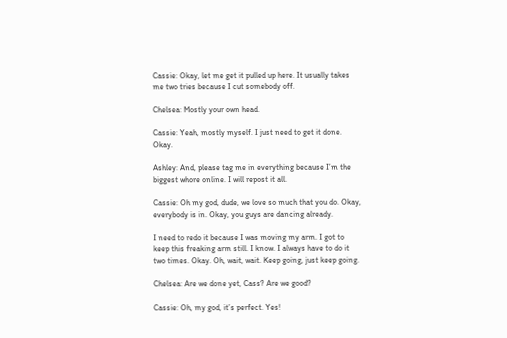Cassie: Okay, let me get it pulled up here. It usually takes me two tries because I cut somebody off.

Chelsea: Mostly your own head.

Cassie: Yeah, mostly myself. I just need to get it done. Okay.

Ashley: And, please tag me in everything because I’m the biggest whore online. I will repost it all.

Cassie: Oh my god, dude, we love so much that you do. Okay, everybody is in. Okay, you guys are dancing already.

I need to redo it because I was moving my arm. I got to keep this freaking arm still. I know. I always have to do it two times. Okay. Oh, wait, wait. Keep going, just keep going.

Chelsea: Are we done yet, Cass? Are we good?

Cassie: Oh, my god, it’s perfect. Yes!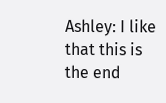Ashley: I like that this is the end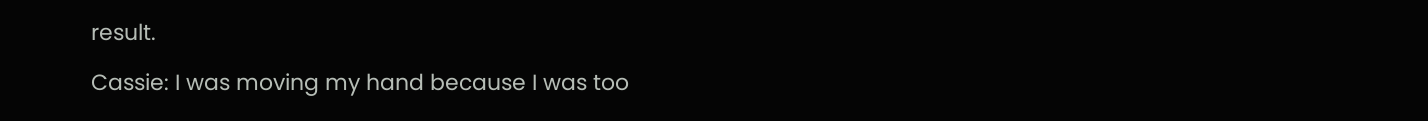result.

Cassie: I was moving my hand because I was too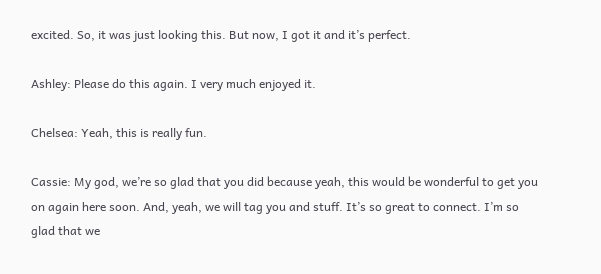excited. So, it was just looking this. But now, I got it and it’s perfect.

Ashley: Please do this again. I very much enjoyed it.

Chelsea: Yeah, this is really fun.

Cassie: My god, we’re so glad that you did because yeah, this would be wonderful to get you on again here soon. And, yeah, we will tag you and stuff. It’s so great to connect. I’m so glad that we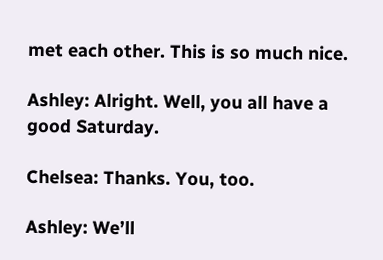met each other. This is so much nice.

Ashley: Alright. Well, you all have a good Saturday.

Chelsea: Thanks. You, too.

Ashley: We’ll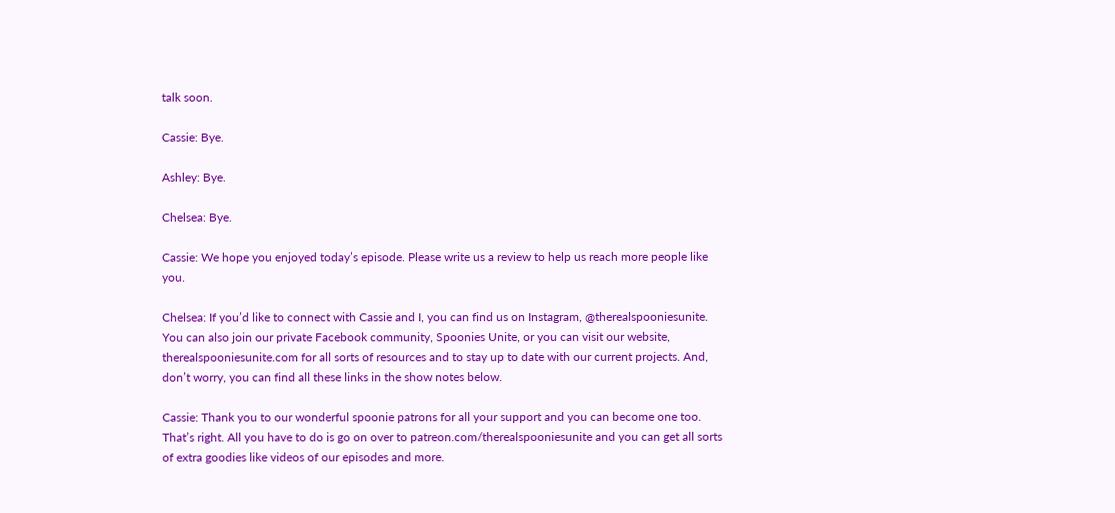talk soon.

Cassie: Bye.

Ashley: Bye.

Chelsea: Bye.

Cassie: We hope you enjoyed today’s episode. Please write us a review to help us reach more people like you.

Chelsea: If you’d like to connect with Cassie and I, you can find us on Instagram, @therealspooniesunite. You can also join our private Facebook community, Spoonies Unite, or you can visit our website, therealspooniesunite.com for all sorts of resources and to stay up to date with our current projects. And, don’t worry, you can find all these links in the show notes below.

Cassie: Thank you to our wonderful spoonie patrons for all your support and you can become one too. That’s right. All you have to do is go on over to patreon.com/therealspooniesunite and you can get all sorts of extra goodies like videos of our episodes and more.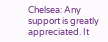Chelsea: Any support is greatly appreciated. It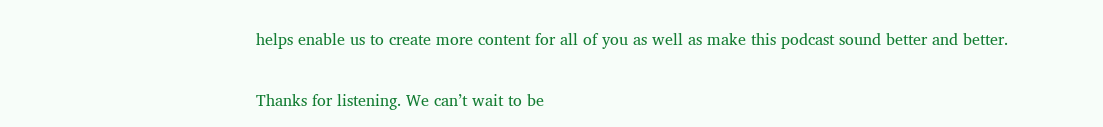helps enable us to create more content for all of you as well as make this podcast sound better and better.

Thanks for listening. We can’t wait to be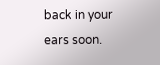back in your ears soon.